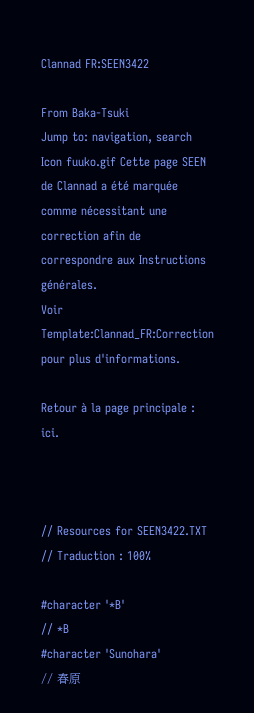Clannad FR:SEEN3422

From Baka-Tsuki
Jump to: navigation, search
Icon fuuko.gif Cette page SEEN de Clannad a été marquée comme nécessitant une correction afin de correspondre aux Instructions générales.
Voir Template:Clannad_FR:Correction pour plus d'informations.

Retour à la page principale : ici.



// Resources for SEEN3422.TXT
// Traduction : 100%

#character '*B'
// *B
#character 'Sunohara'
// 春原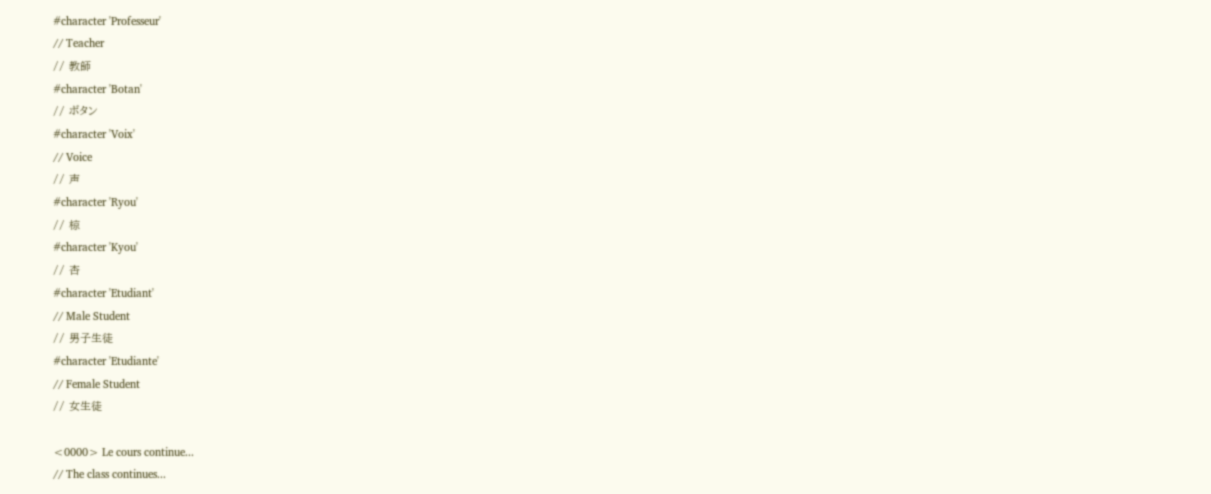#character 'Professeur'
// Teacher
// 教師
#character 'Botan'
// ボタン
#character 'Voix'
// Voice
// 声
#character 'Ryou'
// 椋
#character 'Kyou'
// 杏
#character 'Etudiant'
// Male Student
// 男子生徒
#character 'Etudiante'
// Female Student
// 女生徒

<0000> Le cours continue...
// The class continues...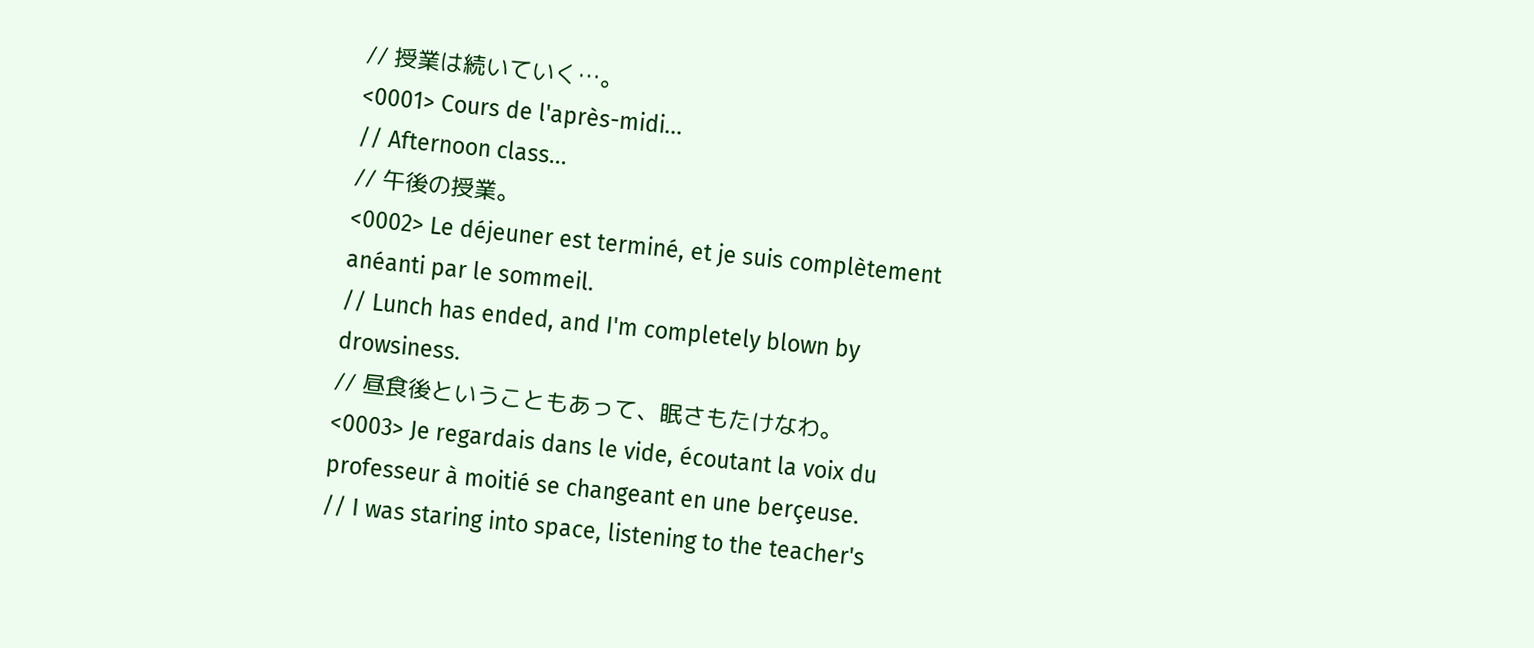// 授業は続いていく…。
<0001> Cours de l'après-midi...
// Afternoon class...
// 午後の授業。
<0002> Le déjeuner est terminé, et je suis complètement anéanti par le sommeil.
// Lunch has ended, and I'm completely blown by drowsiness.
// 昼食後ということもあって、眠さもたけなわ。
<0003> Je regardais dans le vide, écoutant la voix du professeur à moitié se changeant en une berçeuse.
// I was staring into space, listening to the teacher's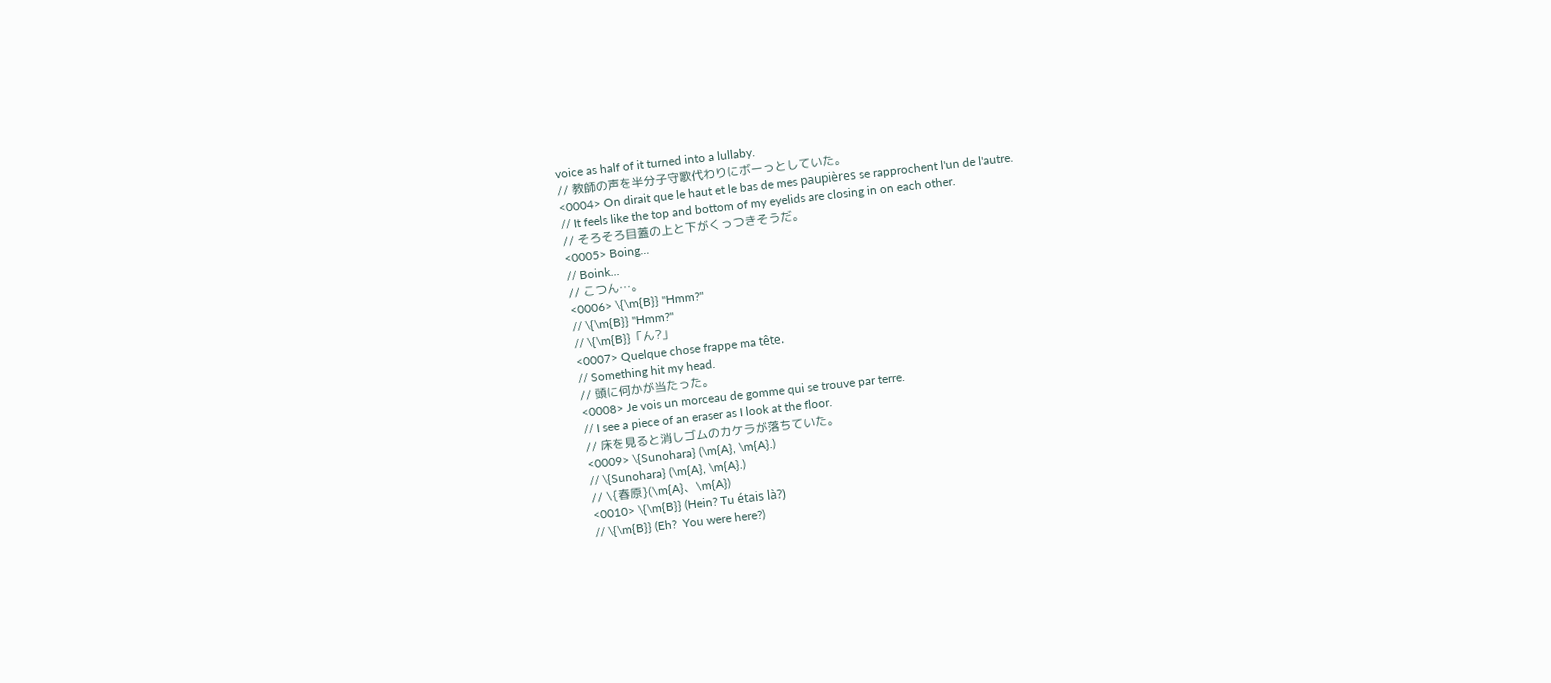voice as half of it turned into a lullaby.
// 教師の声を半分子守歌代わりにボーっとしていた。
<0004> On dirait que le haut et le bas de mes paupières se rapprochent l'un de l'autre.
// It feels like the top and bottom of my eyelids are closing in on each other.
// そろそろ目蓋の上と下がくっつきそうだ。
<0005> Boing...
// Boink...
// こつん…。
<0006> \{\m{B}} "Hmm?"
// \{\m{B}} "Hmm?"
// \{\m{B}}「ん?」
<0007> Quelque chose frappe ma tête.
// Something hit my head.
// 頭に何かが当たった。
<0008> Je vois un morceau de gomme qui se trouve par terre.
// I see a piece of an eraser as I look at the floor.
// 床を見ると消しゴムのカケラが落ちていた。
<0009> \{Sunohara} (\m{A}, \m{A}.)
// \{Sunohara} (\m{A}, \m{A}.)
// \{春原}(\m{A}、\m{A})
<0010> \{\m{B}} (Hein? Tu étais là?)
// \{\m{B}} (Eh?  You were here?)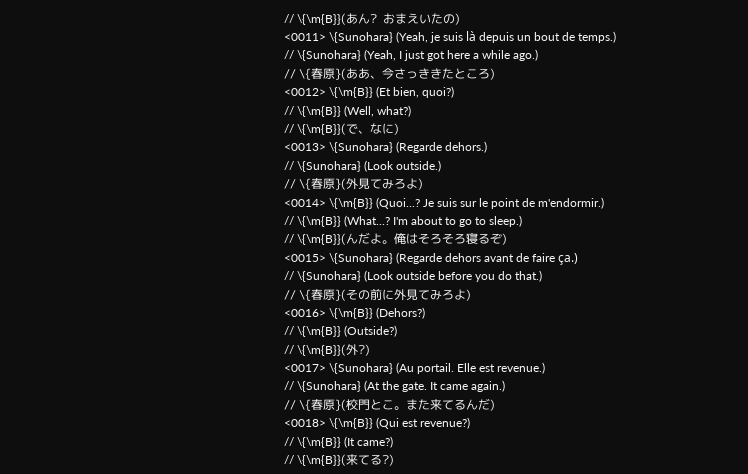// \{\m{B}}(あん?  おまえいたの)
<0011> \{Sunohara} (Yeah, je suis là depuis un bout de temps.)
// \{Sunohara} (Yeah, I just got here a while ago.)
// \{春原}(ああ、今さっききたところ)
<0012> \{\m{B}} (Et bien, quoi?)
// \{\m{B}} (Well, what?)
// \{\m{B}}(で、なに)
<0013> \{Sunohara} (Regarde dehors.)
// \{Sunohara} (Look outside.)
// \{春原}(外見てみろよ)
<0014> \{\m{B}} (Quoi...? Je suis sur le point de m'endormir.)
// \{\m{B}} (What...? I'm about to go to sleep.)
// \{\m{B}}(んだよ。俺はそろそろ寝るぞ)
<0015> \{Sunohara} (Regarde dehors avant de faire ça.)
// \{Sunohara} (Look outside before you do that.)
// \{春原}(その前に外見てみろよ)
<0016> \{\m{B}} (Dehors?)
// \{\m{B}} (Outside?)
// \{\m{B}}(外?)
<0017> \{Sunohara} (Au portail. Elle est revenue.)
// \{Sunohara} (At the gate. It came again.)
// \{春原}(校門とこ。また来てるんだ)
<0018> \{\m{B}} (Qui est revenue?)
// \{\m{B}} (It came?)
// \{\m{B}}(来てる?)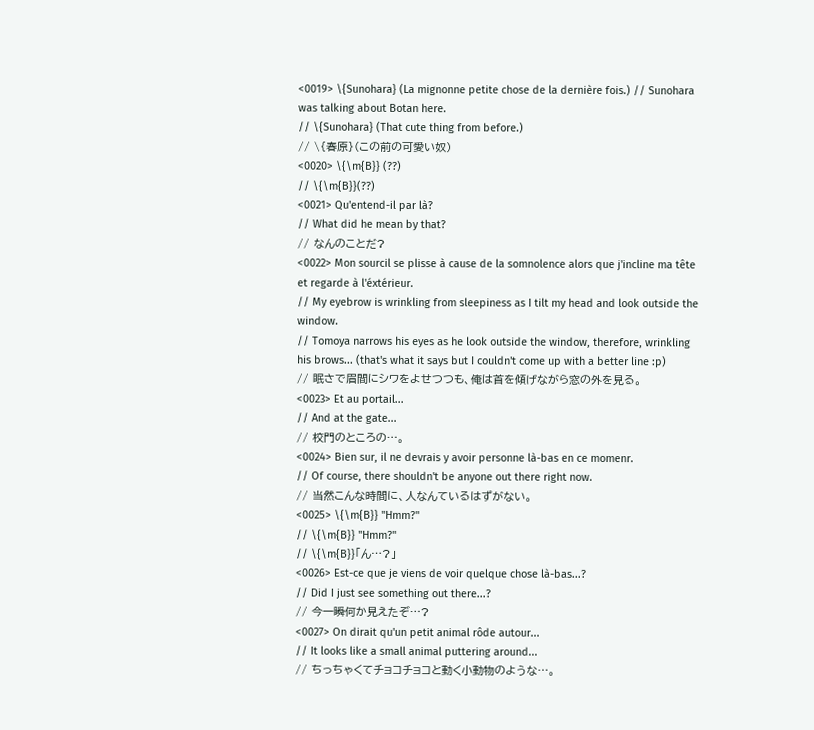<0019> \{Sunohara} (La mignonne petite chose de la dernière fois.) // Sunohara was talking about Botan here.
// \{Sunohara} (That cute thing from before.)
// \{春原}(この前の可愛い奴)
<0020> \{\m{B}} (??)
// \{\m{B}}(??)
<0021> Qu'entend-il par là?
// What did he mean by that?
// なんのことだ?
<0022> Mon sourcil se plisse à cause de la somnolence alors que j'incline ma tête et regarde à l'éxtérieur.
// My eyebrow is wrinkling from sleepiness as I tilt my head and look outside the window.
// Tomoya narrows his eyes as he look outside the window, therefore, wrinkling his brows... (that's what it says but I couldn't come up with a better line :p)
// 眠さで眉間にシワをよせつつも、俺は首を傾げながら窓の外を見る。
<0023> Et au portail...
// And at the gate...
// 校門のところの…。
<0024> Bien sur, il ne devrais y avoir personne là-bas en ce momenr.
// Of course, there shouldn't be anyone out there right now.
// 当然こんな時間に、人なんているはずがない。
<0025> \{\m{B}} "Hmm?"
// \{\m{B}} "Hmm?"
// \{\m{B}}「ん…?」
<0026> Est-ce que je viens de voir quelque chose là-bas...?
// Did I just see something out there...?
// 今一瞬何か見えたぞ…?
<0027> On dirait qu'un petit animal rôde autour...
// It looks like a small animal puttering around...
// ちっちゃくてチョコチョコと動く小動物のような…。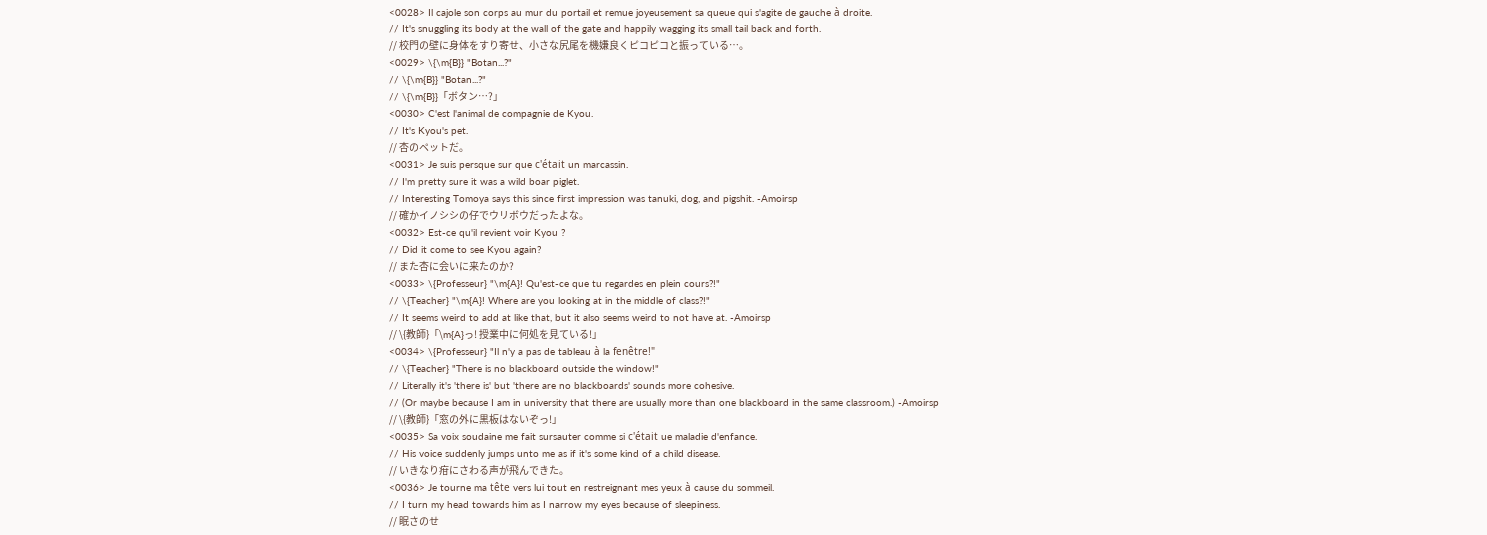<0028> Il cajole son corps au mur du portail et remue joyeusement sa queue qui s'agite de gauche à droite.
// It's snuggling its body at the wall of the gate and happily wagging its small tail back and forth.
// 校門の壁に身体をすり寄せ、小さな尻尾を機嫌良くピコピコと振っている…。
<0029> \{\m{B}} "Botan...?"
// \{\m{B}} "Botan...?"
// \{\m{B}}「ボタン…?」
<0030> C'est l'animal de compagnie de Kyou.
// It's Kyou's pet.
// 杏のペットだ。
<0031> Je suis persque sur que c'était un marcassin.
// I'm pretty sure it was a wild boar piglet.
// Interesting Tomoya says this since first impression was tanuki, dog, and pigshit. -Amoirsp
// 確かイノシシの仔でウリボウだったよな。
<0032> Est-ce qu'il revient voir Kyou ?
// Did it come to see Kyou again?
// また杏に会いに来たのか?
<0033> \{Professeur} "\m{A}! Qu'est-ce que tu regardes en plein cours?!"
// \{Teacher} "\m{A}! Where are you looking at in the middle of class?!"
// It seems weird to add at like that, but it also seems weird to not have at. -Amoirsp
// \{教師}「\m{A}っ! 授業中に何処を見ている!」
<0034> \{Professeur} "Il n'y a pas de tableau à la fenêtre!"
// \{Teacher} "There is no blackboard outside the window!"
// Literally it's 'there is' but 'there are no blackboards' sounds more cohesive.
// (Or maybe because I am in university that there are usually more than one blackboard in the same classroom.) -Amoirsp
// \{教師}「窓の外に黒板はないぞっ!」
<0035> Sa voix soudaine me fait sursauter comme si c'était ue maladie d'enfance.
// His voice suddenly jumps unto me as if it's some kind of a child disease.
// いきなり疳にさわる声が飛んできた。
<0036> Je tourne ma tête vers lui tout en restreignant mes yeux à cause du sommeil.
// I turn my head towards him as I narrow my eyes because of sleepiness.
// 眠さのせ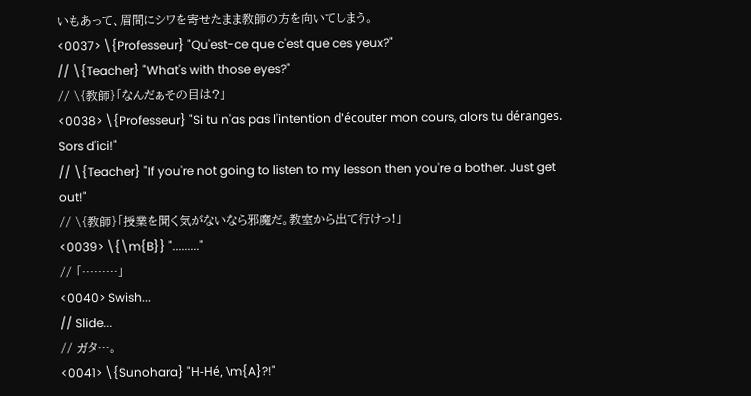いもあって、眉間にシワを寄せたまま教師の方を向いてしまう。
<0037> \{Professeur} "Qu'est-ce que c'est que ces yeux?"
// \{Teacher} "What's with those eyes?"
// \{教師}「なんだぁその目は?」
<0038> \{Professeur} "Si tu n'as pas l'intention d'écouter mon cours, alors tu déranges. Sors d'ici!"
// \{Teacher} "If you're not going to listen to my lesson then you're a bother. Just get out!"
// \{教師}「授業を聞く気がないなら邪魔だ。教室から出て行けっ!」
<0039> \{\m{B}} "........."
// 「………」
<0040> Swish...
// Slide...
// ガタ…。
<0041> \{Sunohara} "H-Hé, \m{A}?!"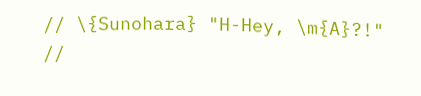// \{Sunohara} "H-Hey, \m{A}?!"
//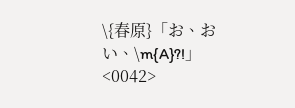\{春原}「お、おい、\m{A}?!」
<0042>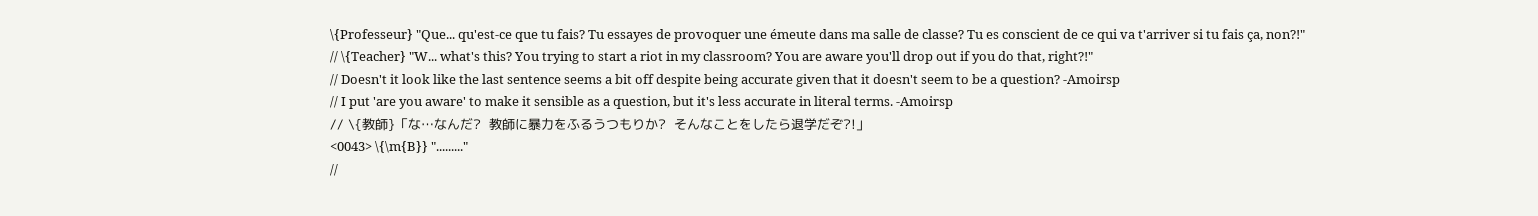\{Professeur} "Que... qu'est-ce que tu fais? Tu essayes de provoquer une émeute dans ma salle de classe? Tu es conscient de ce qui va t'arriver si tu fais ça, non?!"
// \{Teacher} "W... what's this? You trying to start a riot in my classroom? You are aware you'll drop out if you do that, right?!"
// Doesn't it look like the last sentence seems a bit off despite being accurate given that it doesn't seem to be a question? -Amoirsp
// I put 'are you aware' to make it sensible as a question, but it's less accurate in literal terms. -Amoirsp
// \{教師}「な…なんだ?  教師に暴力をふるうつもりか?  そんなことをしたら退学だぞ?!」
<0043> \{\m{B}} "........."
//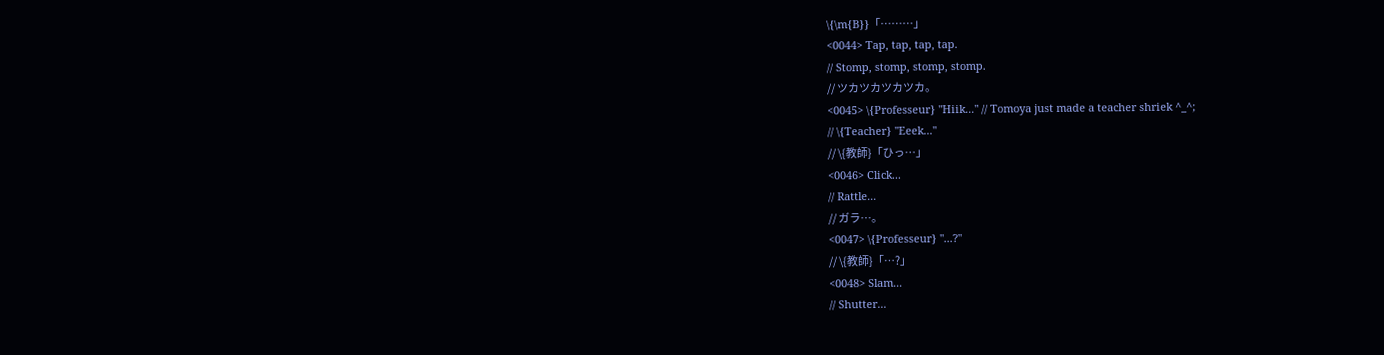\{\m{B}}「………」
<0044> Tap, tap, tap, tap.
// Stomp, stomp, stomp, stomp.
// ツカツカツカツカ。
<0045> \{Professeur} "Hiik..." // Tomoya just made a teacher shriek ^_^;
// \{Teacher} "Eeek..."
// \{教師}「ひっ…」
<0046> Click...
// Rattle...
// ガラ…。
<0047> \{Professeur} "...?"
// \{教師}「…?」
<0048> Slam...
// Shutter...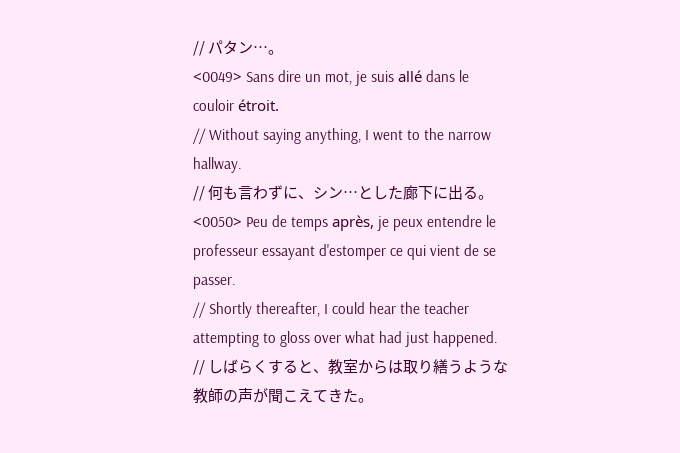// パタン…。
<0049> Sans dire un mot, je suis allé dans le couloir étroit.
// Without saying anything, I went to the narrow hallway.
// 何も言わずに、シン…とした廊下に出る。
<0050> Peu de temps après, je peux entendre le professeur essayant d'estomper ce qui vient de se passer.
// Shortly thereafter, I could hear the teacher attempting to gloss over what had just happened.
// しばらくすると、教室からは取り繕うような教師の声が聞こえてきた。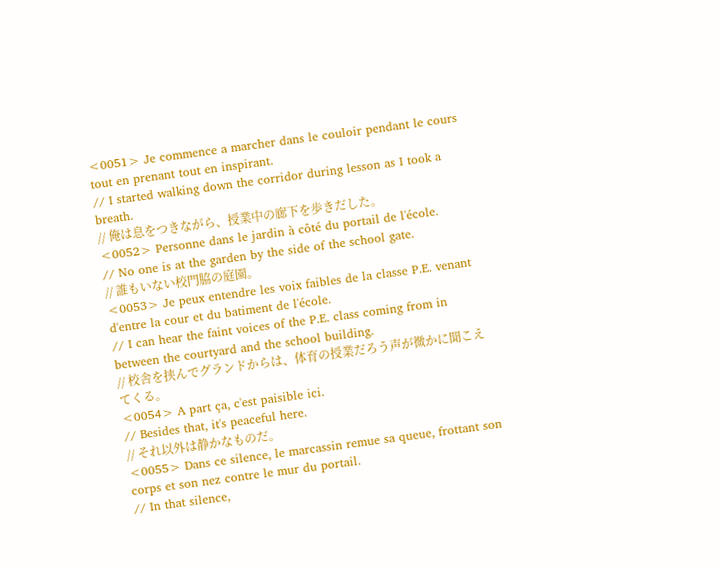<0051> Je commence a marcher dans le couloir pendant le cours tout en prenant tout en inspirant.
// I started walking down the corridor during lesson as I took a breath.
// 俺は息をつきながら、授業中の廊下を歩きだした。
<0052> Personne dans le jardin à côté du portail de l'école.
// No one is at the garden by the side of the school gate.
// 誰もいない校門脇の庭園。
<0053> Je peux entendre les voix faibles de la classe P.E. venant d'entre la cour et du batiment de l'école.
// I can hear the faint voices of the P.E. class coming from in between the courtyard and the school building.
// 校舎を挟んでグランドからは、体育の授業だろう声が微かに聞こえてくる。
<0054> A part ça, c'est paisible ici.
// Besides that, it's peaceful here.
// それ以外は静かなものだ。
<0055> Dans ce silence, le marcassin remue sa queue, frottant son corps et son nez contre le mur du portail.
// In that silence,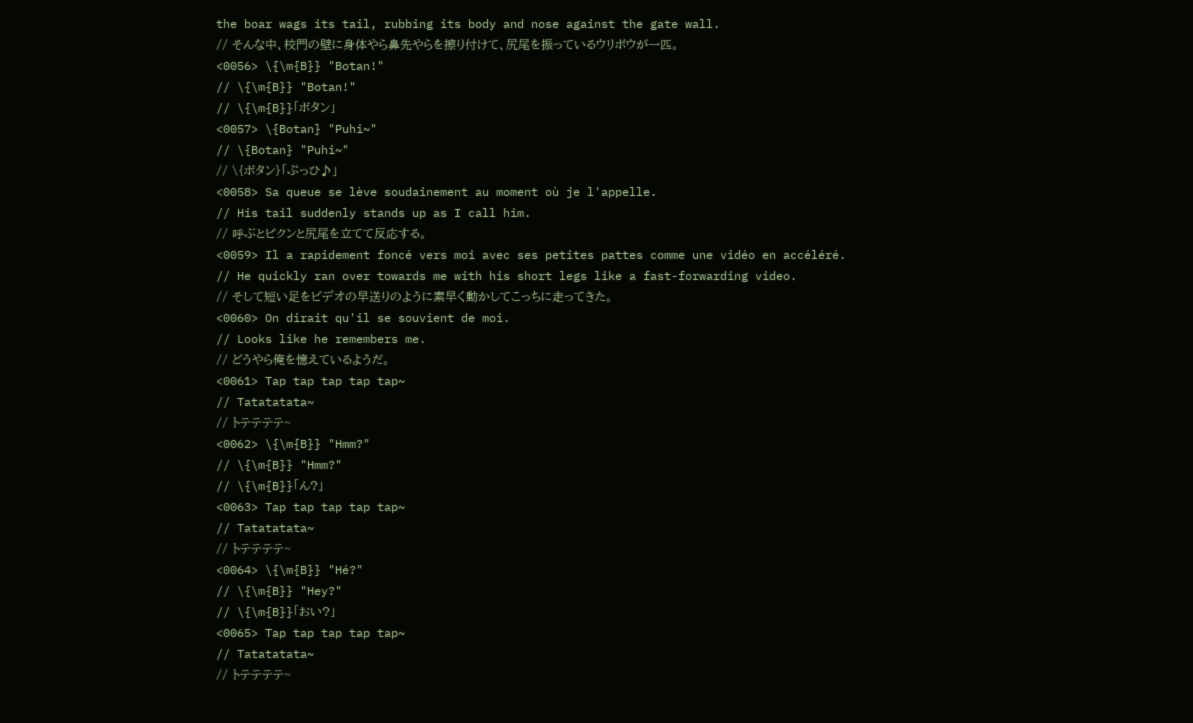the boar wags its tail, rubbing its body and nose against the gate wall.
// そんな中、校門の壁に身体やら鼻先やらを擦り付けて、尻尾を振っているウリボウが一匹。
<0056> \{\m{B}} "Botan!"
// \{\m{B}} "Botan!"
// \{\m{B}}「ボタン」
<0057> \{Botan} "Puhi~"
// \{Botan} "Puhi~"
// \{ボタン}「ぷっひ♪」
<0058> Sa queue se lève soudainement au moment où je l'appelle.
// His tail suddenly stands up as I call him.
// 呼ぶとピクンと尻尾を立てて反応する。
<0059> Il a rapidement foncé vers moi avec ses petites pattes comme une vidéo en accéléré.
// He quickly ran over towards me with his short legs like a fast-forwarding video.
// そして短い足をビデオの早送りのように素早く動かしてこっちに走ってきた。
<0060> On dirait qu'il se souvient de moi.
// Looks like he remembers me.
// どうやら俺を憶えているようだ。
<0061> Tap tap tap tap tap~
// Tatatatata~
// トテテテテ~
<0062> \{\m{B}} "Hmm?"
// \{\m{B}} "Hmm?"
// \{\m{B}}「ん?」
<0063> Tap tap tap tap tap~
// Tatatatata~
// トテテテテ~
<0064> \{\m{B}} "Hé?"
// \{\m{B}} "Hey?"
// \{\m{B}}「おい?」
<0065> Tap tap tap tap tap~
// Tatatatata~
// トテテテテ~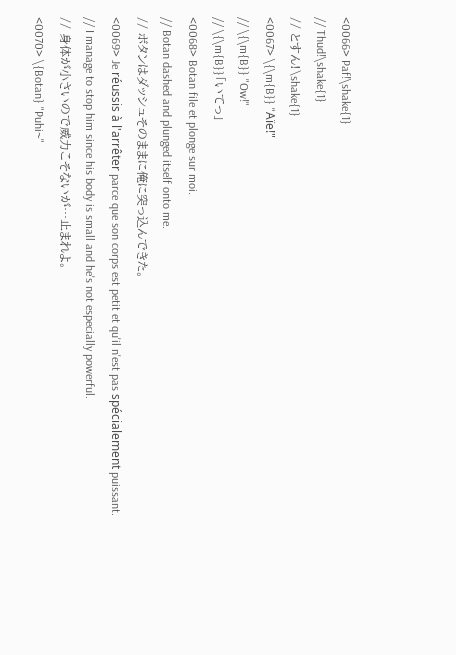<0066> Paf!\shake{1}
// Thud!\shake{1}
// とすん!\shake{1}
<0067> \{\m{B}} "Aïe!"
// \{\m{B}} "Ow!"
// \{\m{B}}「いてっ」
<0068> Botan file et plonge sur moi.
// Botan dashed and plunged itself onto me.
// ボタンはダッシュそのままに俺に突っ込んできた。
<0069> Je réussis à l'arrêter parce que son corps est petit et qu'il n'est pas spécialement puissant.
// I manage to stop him since his body is small and he's not especially powerful.
// 身体が小さいので威力こそないが…止まれよ。
<0070> \{Botan} "Puhi~"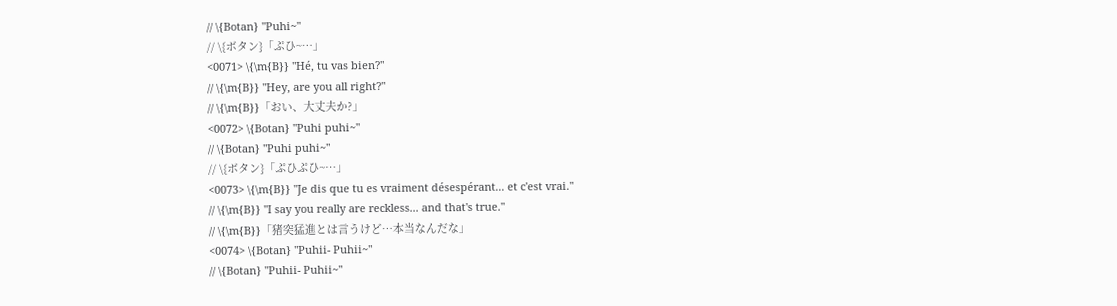// \{Botan} "Puhi~"
// \{ボタン}「ぷひ~…」
<0071> \{\m{B}} "Hé, tu vas bien?"
// \{\m{B}} "Hey, are you all right?"
// \{\m{B}}「おい、大丈夫か?」
<0072> \{Botan} "Puhi puhi~"
// \{Botan} "Puhi puhi~"
// \{ボタン}「ぷひぷひ~…」
<0073> \{\m{B}} "Je dis que tu es vraiment désespérant... et c'est vrai."
// \{\m{B}} "I say you really are reckless... and that's true."
// \{\m{B}}「猪突猛進とは言うけど…本当なんだな」
<0074> \{Botan} "Puhii- Puhii~"
// \{Botan} "Puhii- Puhii~"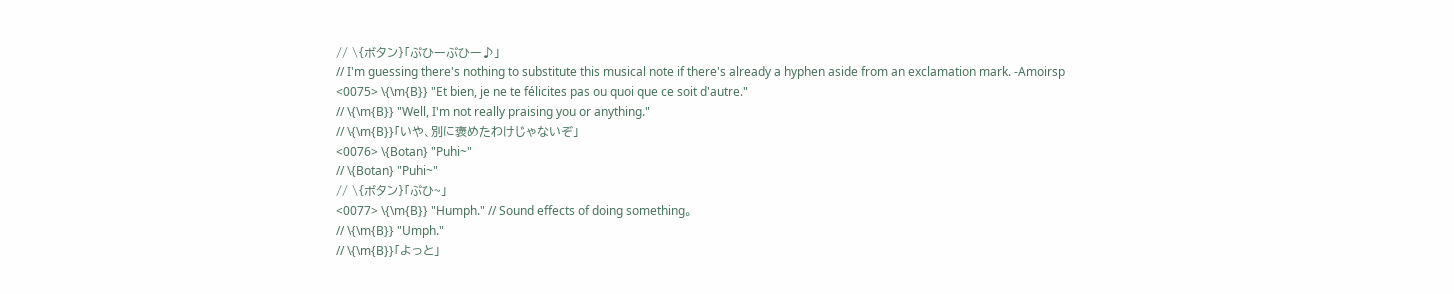// \{ボタン}「ぷひーぷひー♪」
// I'm guessing there's nothing to substitute this musical note if there's already a hyphen aside from an exclamation mark. -Amoirsp
<0075> \{\m{B}} "Et bien, je ne te félicites pas ou quoi que ce soit d'autre."
// \{\m{B}} "Well, I'm not really praising you or anything."
// \{\m{B}}「いや、別に褒めたわけじゃないぞ」
<0076> \{Botan} "Puhi~"
// \{Botan} "Puhi~"
// \{ボタン}「ぷひ~」
<0077> \{\m{B}} "Humph." // Sound effects of doing something。
// \{\m{B}} "Umph."
// \{\m{B}}「よっと」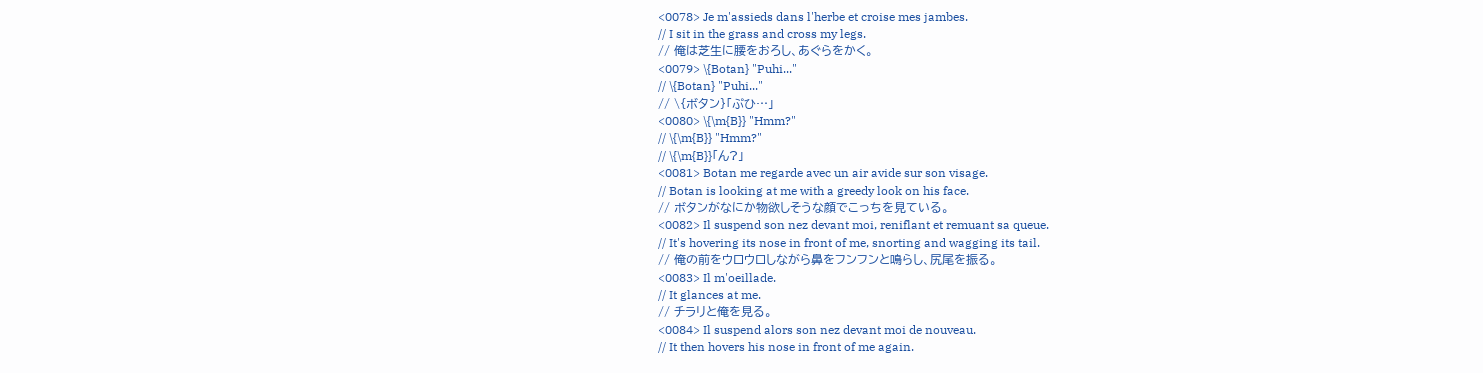<0078> Je m'assieds dans l'herbe et croise mes jambes.
// I sit in the grass and cross my legs.
// 俺は芝生に腰をおろし、あぐらをかく。
<0079> \{Botan} "Puhi..."
// \{Botan} "Puhi..."
// \{ボタン}「ぷひ…」
<0080> \{\m{B}} "Hmm?"
// \{\m{B}} "Hmm?"
// \{\m{B}}「ん?」
<0081> Botan me regarde avec un air avide sur son visage.
// Botan is looking at me with a greedy look on his face.
// ボタンがなにか物欲しそうな顔でこっちを見ている。
<0082> Il suspend son nez devant moi, reniflant et remuant sa queue.
// It's hovering its nose in front of me, snorting and wagging its tail.
// 俺の前をウロウロしながら鼻をフンフンと鳴らし、尻尾を振る。
<0083> Il m'oeillade.
// It glances at me.
// チラリと俺を見る。
<0084> Il suspend alors son nez devant moi de nouveau.
// It then hovers his nose in front of me again.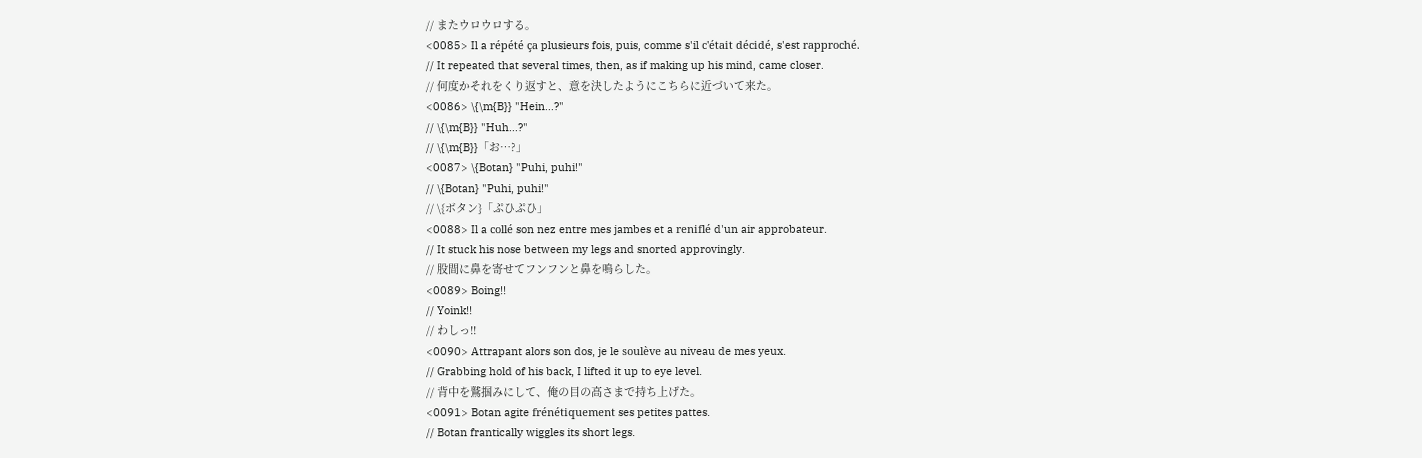// またウロウロする。
<0085> Il a répété ça plusieurs fois, puis, comme s'il c'était décidé, s'est rapproché.
// It repeated that several times, then, as if making up his mind, came closer.
// 何度かそれをくり返すと、意を決したようにこちらに近づいて来た。
<0086> \{\m{B}} "Hein...?"
// \{\m{B}} "Huh...?"
// \{\m{B}}「お…?」
<0087> \{Botan} "Puhi, puhi!"
// \{Botan} "Puhi, puhi!"
// \{ボタン}「ぷひぷひ」
<0088> Il a collé son nez entre mes jambes et a reniflé d'un air approbateur.
// It stuck his nose between my legs and snorted approvingly.
// 股間に鼻を寄せてフンフンと鼻を鳴らした。
<0089> Boing!!
// Yoink!!
// わしっ!!
<0090> Attrapant alors son dos, je le soulève au niveau de mes yeux.
// Grabbing hold of his back, I lifted it up to eye level.
// 背中を鷲掴みにして、俺の目の高さまで持ち上げた。
<0091> Botan agite frénétiquement ses petites pattes.
// Botan frantically wiggles its short legs.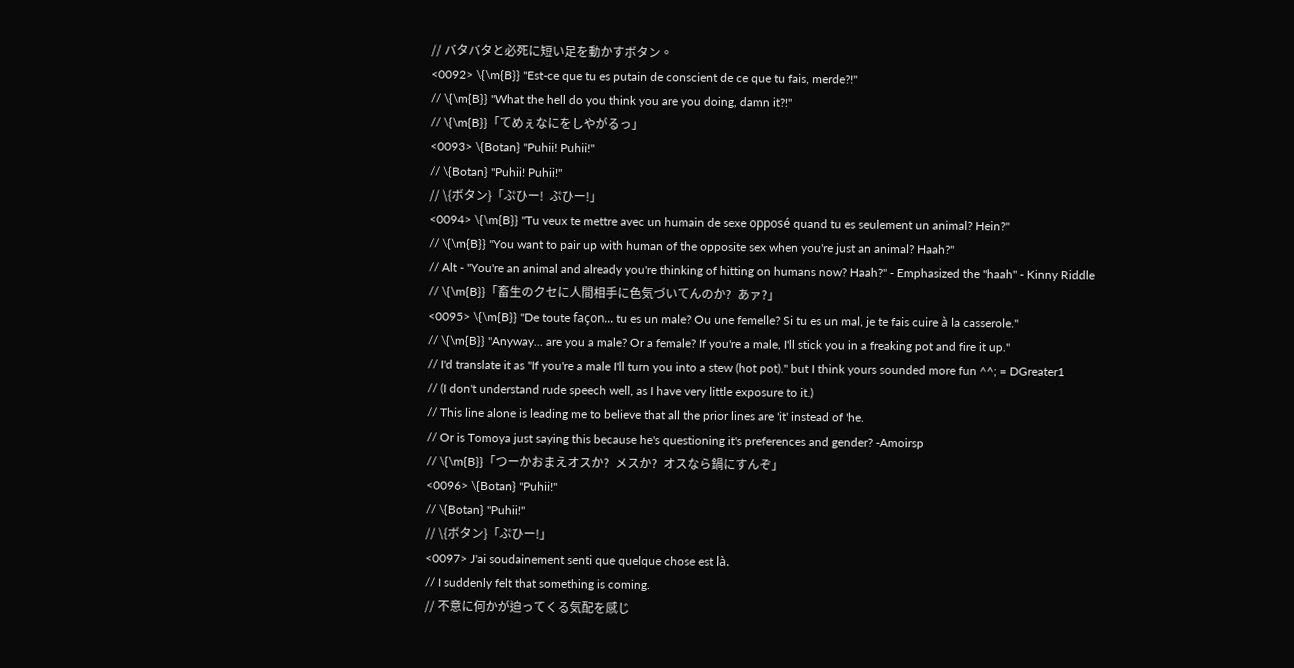// バタバタと必死に短い足を動かすボタン。
<0092> \{\m{B}} "Est-ce que tu es putain de conscient de ce que tu fais, merde?!"
// \{\m{B}} "What the hell do you think you are you doing, damn it?!"
// \{\m{B}}「てめぇなにをしやがるっ」
<0093> \{Botan} "Puhii! Puhii!"
// \{Botan} "Puhii! Puhii!"
// \{ボタン}「ぷひー!  ぷひー!」
<0094> \{\m{B}} "Tu veux te mettre avec un humain de sexe opposé quand tu es seulement un animal? Hein?"
// \{\m{B}} "You want to pair up with human of the opposite sex when you're just an animal? Haah?"
// Alt - "You're an animal and already you're thinking of hitting on humans now? Haah?" - Emphasized the "haah" - Kinny Riddle
// \{\m{B}}「畜生のクセに人間相手に色気づいてんのか?  あァ?」
<0095> \{\m{B}} "De toute façon... tu es un male? Ou une femelle? Si tu es un mal, je te fais cuire à la casserole."
// \{\m{B}} "Anyway... are you a male? Or a female? If you're a male, I'll stick you in a freaking pot and fire it up."
// I'd translate it as "If you're a male I'll turn you into a stew (hot pot)." but I think yours sounded more fun ^^; = DGreater1
// (I don't understand rude speech well, as I have very little exposure to it.)
// This line alone is leading me to believe that all the prior lines are 'it' instead of 'he.
// Or is Tomoya just saying this because he's questioning it's preferences and gender? -Amoirsp
// \{\m{B}}「つーかおまえオスか?  メスか?  オスなら鍋にすんぞ」
<0096> \{Botan} "Puhii!"
// \{Botan} "Puhii!"
// \{ボタン}「ぷひー!」
<0097> J'ai soudainement senti que quelque chose est là.
// I suddenly felt that something is coming.
// 不意に何かが迫ってくる気配を感じ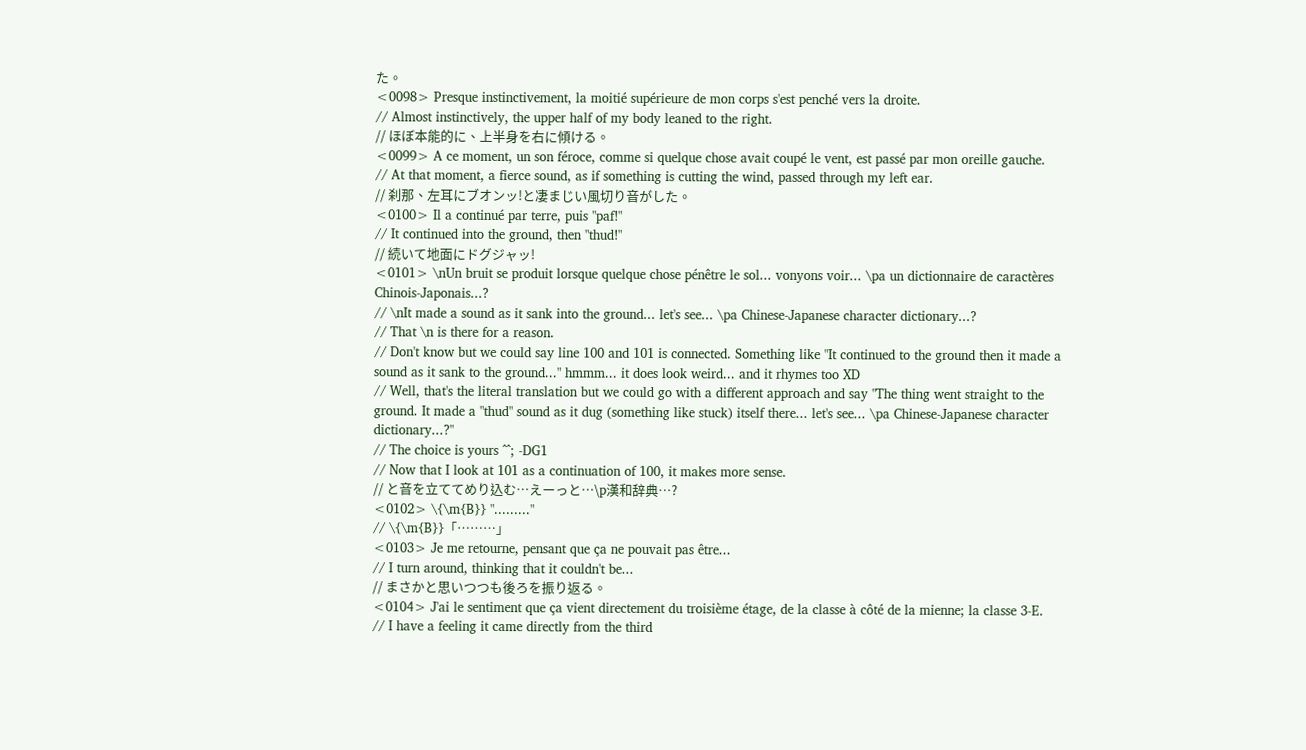た。
<0098> Presque instinctivement, la moitié supérieure de mon corps s'est penché vers la droite.
// Almost instinctively, the upper half of my body leaned to the right.
// ほぼ本能的に、上半身を右に傾ける。
<0099> A ce moment, un son féroce, comme si quelque chose avait coupé le vent, est passé par mon oreille gauche.
// At that moment, a fierce sound, as if something is cutting the wind, passed through my left ear.
// 刹那、左耳にブオンッ!と凄まじい風切り音がした。
<0100> Il a continué par terre, puis "paf!"
// It continued into the ground, then "thud!"
// 続いて地面にドグジャッ!
<0101> \nUn bruit se produit lorsque quelque chose pénêtre le sol... vonyons voir... \pa un dictionnaire de caractères Chinois-Japonais...?
// \nIt made a sound as it sank into the ground... let's see... \pa Chinese-Japanese character dictionary...?
// That \n is there for a reason.
// Don't know but we could say line 100 and 101 is connected. Something like "It continued to the ground then it made a sound as it sank to the ground..." hmmm... it does look weird... and it rhymes too XD
// Well, that's the literal translation but we could go with a different approach and say "The thing went straight to the ground. It made a "thud" sound as it dug (something like stuck) itself there... let's see... \pa Chinese-Japanese character dictionary...?"
// The choice is yours ^^; -DG1
// Now that I look at 101 as a continuation of 100, it makes more sense.
// と音を立ててめり込む…えーっと…\p漢和辞典…?
<0102> \{\m{B}} "........."
// \{\m{B}}「………」
<0103> Je me retourne, pensant que ça ne pouvait pas être...
// I turn around, thinking that it couldn't be...
// まさかと思いつつも後ろを振り返る。
<0104> J'ai le sentiment que ça vient directement du troisième étage, de la classe à côté de la mienne; la classe 3-E.
// I have a feeling it came directly from the third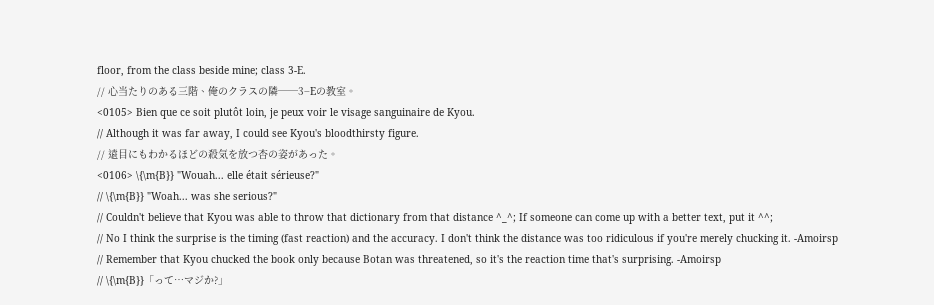floor, from the class beside mine; class 3-E.
// 心当たりのある三階、俺のクラスの隣──3−Eの教室。
<0105> Bien que ce soit plutôt loin, je peux voir le visage sanguinaire de Kyou.
// Although it was far away, I could see Kyou's bloodthirsty figure.
// 遠目にもわかるほどの殺気を放つ杏の姿があった。
<0106> \{\m{B}} "Wouah... elle était sérieuse?"
// \{\m{B}} "Woah... was she serious?"
// Couldn't believe that Kyou was able to throw that dictionary from that distance ^_^; If someone can come up with a better text, put it ^^;
// No I think the surprise is the timing (fast reaction) and the accuracy. I don't think the distance was too ridiculous if you're merely chucking it. -Amoirsp
// Remember that Kyou chucked the book only because Botan was threatened, so it's the reaction time that's surprising. -Amoirsp
// \{\m{B}}「って…マジか?」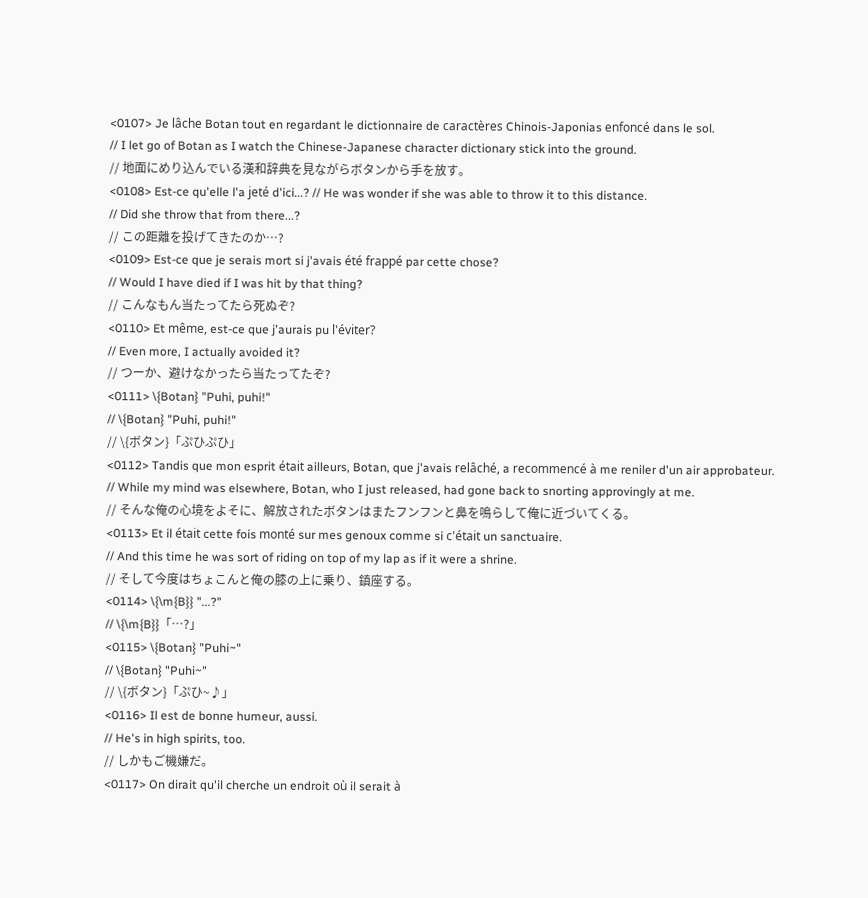<0107> Je lâche Botan tout en regardant le dictionnaire de caractères Chinois-Japonias enfoncé dans le sol.
// I let go of Botan as I watch the Chinese-Japanese character dictionary stick into the ground.
// 地面にめり込んでいる漢和辞典を見ながらボタンから手を放す。
<0108> Est-ce qu'elle l'a jeté d'ici...? // He was wonder if she was able to throw it to this distance.
// Did she throw that from there...?
// この距離を投げてきたのか…?
<0109> Est-ce que je serais mort si j'avais été frappé par cette chose?
// Would I have died if I was hit by that thing?
// こんなもん当たってたら死ぬぞ?
<0110> Et même, est-ce que j'aurais pu l'éviter?
// Even more, I actually avoided it?
// つーか、避けなかったら当たってたぞ?
<0111> \{Botan} "Puhi, puhi!"
// \{Botan} "Puhi, puhi!"
// \{ボタン}「ぷひぷひ」
<0112> Tandis que mon esprit était ailleurs, Botan, que j'avais relâché, a recommencé à me reniler d'un air approbateur.
// While my mind was elsewhere, Botan, who I just released, had gone back to snorting approvingly at me.
// そんな俺の心境をよそに、解放されたボタンはまたフンフンと鼻を鳴らして俺に近づいてくる。
<0113> Et il était cette fois monté sur mes genoux comme si c'était un sanctuaire.
// And this time he was sort of riding on top of my lap as if it were a shrine.
// そして今度はちょこんと俺の膝の上に乗り、鎮座する。
<0114> \{\m{B}} "...?"
// \{\m{B}}「…?」
<0115> \{Botan} "Puhi~"
// \{Botan} "Puhi~"
// \{ボタン}「ぷひ~♪」
<0116> Il est de bonne humeur, aussi.
// He's in high spirits, too.
// しかもご機嫌だ。
<0117> On dirait qu'il cherche un endroit où il serait à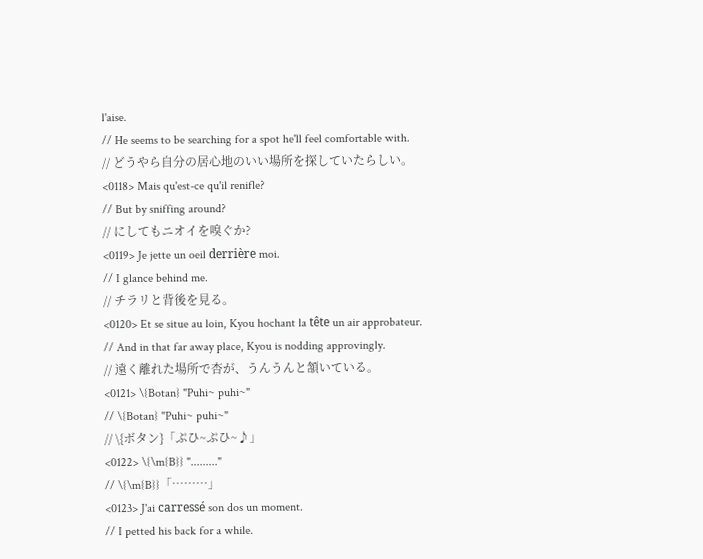l'aise.
// He seems to be searching for a spot he'll feel comfortable with.
// どうやら自分の居心地のいい場所を探していたらしい。
<0118> Mais qu'est-ce qu'il renifle?
// But by sniffing around?
// にしてもニオイを嗅ぐか?
<0119> Je jette un oeil derrière moi.
// I glance behind me.
// チラリと背後を見る。
<0120> Et se situe au loin, Kyou hochant la tête un air approbateur.
// And in that far away place, Kyou is nodding approvingly.
// 遠く離れた場所で杏が、うんうんと頷いている。
<0121> \{Botan} "Puhi~ puhi~"
// \{Botan} "Puhi~ puhi~"
// \{ボタン}「ぷひ~ぷひ~♪」
<0122> \{\m{B}} "........."
// \{\m{B}}「………」
<0123> J'ai carressé son dos un moment.
// I petted his back for a while.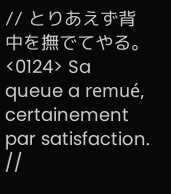// とりあえず背中を撫でてやる。
<0124> Sa queue a remué, certainement par satisfaction.
//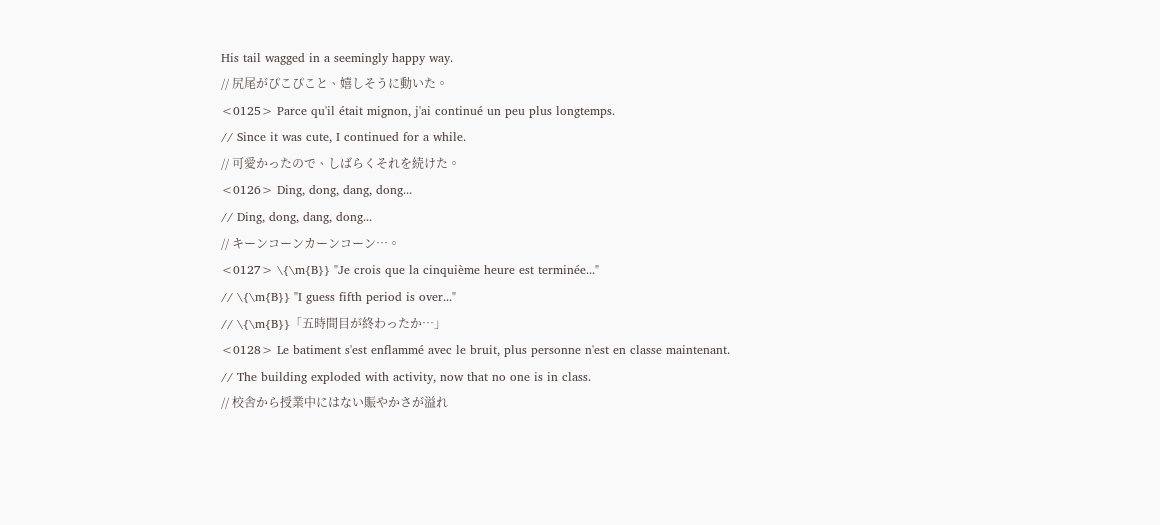His tail wagged in a seemingly happy way.
// 尻尾がぴこぴこと、嬉しそうに動いた。
<0125> Parce qu'il était mignon, j'ai continué un peu plus longtemps.
// Since it was cute, I continued for a while.
// 可愛かったので、しばらくそれを続けた。
<0126> Ding, dong, dang, dong...
// Ding, dong, dang, dong...
// キーンコーンカーンコーン…。
<0127> \{\m{B}} "Je crois que la cinquième heure est terminée..."
// \{\m{B}} "I guess fifth period is over..."
// \{\m{B}}「五時間目が終わったか…」
<0128> Le batiment s'est enflammé avec le bruit, plus personne n'est en classe maintenant.
// The building exploded with activity, now that no one is in class.
// 校舎から授業中にはない賑やかさが溢れ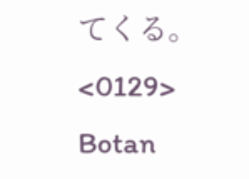てくる。
<0129> Botan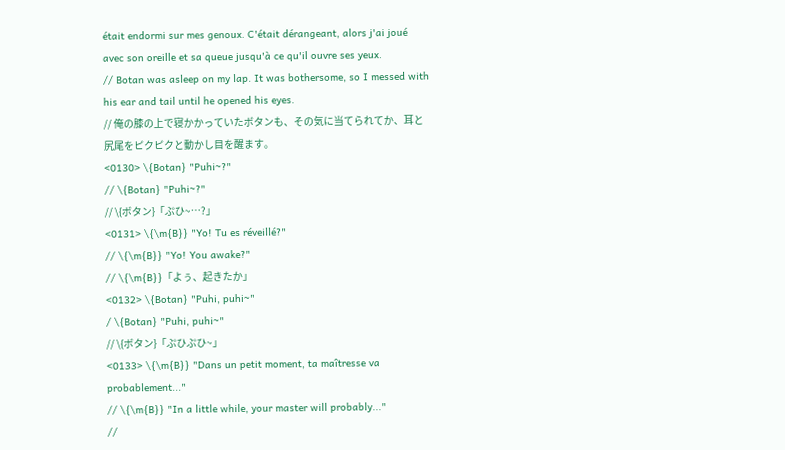était endormi sur mes genoux. C'était dérangeant, alors j'ai joué avec son oreille et sa queue jusqu'à ce qu'il ouvre ses yeux.
// Botan was asleep on my lap. It was bothersome, so I messed with his ear and tail until he opened his eyes.
// 俺の膝の上で寝かかっていたボタンも、その気に当てられてか、耳と尻尾をピクピクと動かし目を醒ます。
<0130> \{Botan} "Puhi~?"
// \{Botan} "Puhi~?"
// \{ボタン}「ぷひ~…?」
<0131> \{\m{B}} "Yo! Tu es réveillé?"
// \{\m{B}} "Yo! You awake?"
// \{\m{B}}「よぅ、起きたか」
<0132> \{Botan} "Puhi, puhi~"
/ \{Botan} "Puhi, puhi~"
// \{ボタン}「ぷひぷひ~」
<0133> \{\m{B}} "Dans un petit moment, ta maîtresse va probablement..."
// \{\m{B}} "In a little while, your master will probably..."
//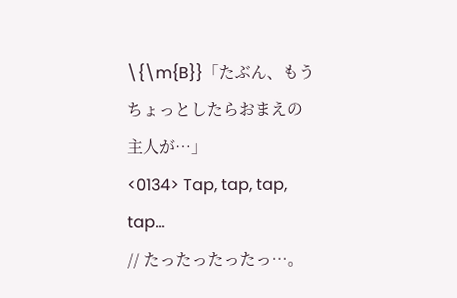\{\m{B}}「たぶん、もうちょっとしたらおまえの主人が…」
<0134> Tap, tap, tap, tap...
// たったったったっ…。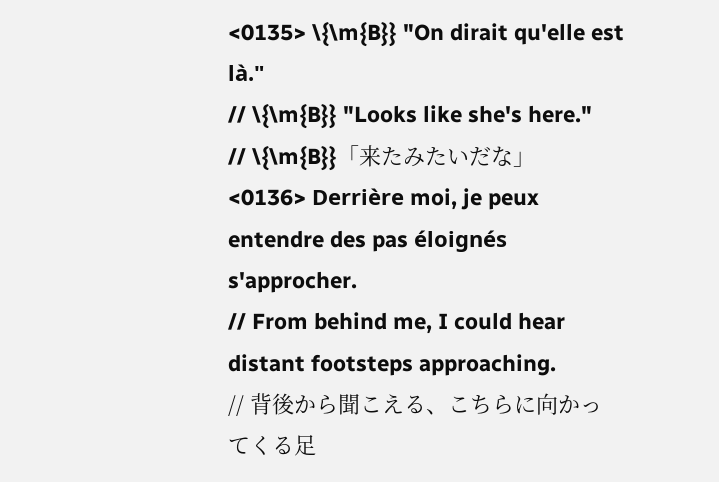<0135> \{\m{B}} "On dirait qu'elle est là."
// \{\m{B}} "Looks like she's here."
// \{\m{B}}「来たみたいだな」
<0136> Derrière moi, je peux entendre des pas éloignés s'approcher.
// From behind me, I could hear distant footsteps approaching.
// 背後から聞こえる、こちらに向かってくる足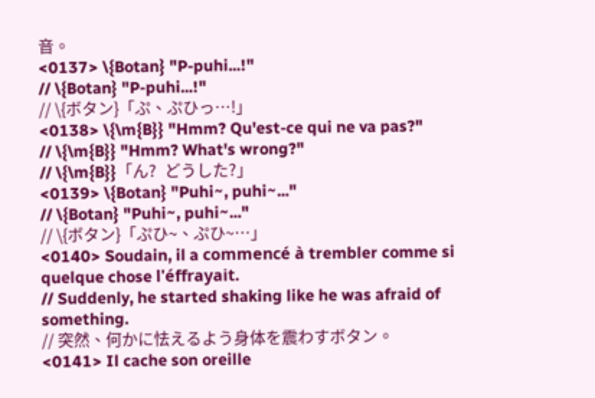音。
<0137> \{Botan} "P-puhi...!"
// \{Botan} "P-puhi...!"
// \{ボタン}「ぷ、ぷひっ…!」
<0138> \{\m{B}} "Hmm? Qu'est-ce qui ne va pas?"
// \{\m{B}} "Hmm? What's wrong?"
// \{\m{B}}「ん?  どうした?」
<0139> \{Botan} "Puhi~, puhi~..."
// \{Botan} "Puhi~, puhi~..."
// \{ボタン}「ぷひ~、ぷひ~…」
<0140> Soudain, il a commencé à trembler comme si quelque chose l'éffrayait.
// Suddenly, he started shaking like he was afraid of something.
// 突然、何かに怯えるよう身体を震わすボタン。
<0141> Il cache son oreille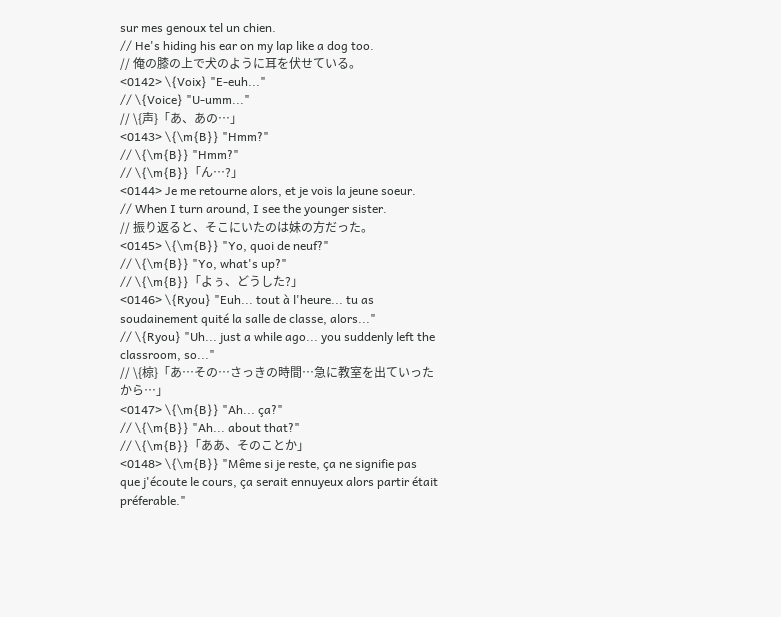sur mes genoux tel un chien.
// He's hiding his ear on my lap like a dog too.
// 俺の膝の上で犬のように耳を伏せている。
<0142> \{Voix} "E-euh..."
// \{Voice} "U-umm..."
// \{声}「あ、あの…」
<0143> \{\m{B}} "Hmm?"
// \{\m{B}} "Hmm?"
// \{\m{B}}「ん…?」
<0144> Je me retourne alors, et je vois la jeune soeur.
// When I turn around, I see the younger sister.
// 振り返ると、そこにいたのは妹の方だった。
<0145> \{\m{B}} "Yo, quoi de neuf?"
// \{\m{B}} "Yo, what's up?"
// \{\m{B}}「よぅ、どうした?」
<0146> \{Ryou} "Euh... tout à l'heure... tu as soudainement quité la salle de classe, alors..."
// \{Ryou} "Uh... just a while ago... you suddenly left the classroom, so..."
// \{椋}「あ…その…さっきの時間…急に教室を出ていったから…」
<0147> \{\m{B}} "Ah... ça?"
// \{\m{B}} "Ah... about that?"
// \{\m{B}}「ああ、そのことか」
<0148> \{\m{B}} "Même si je reste, ça ne signifie pas que j'écoute le cours, ça serait ennuyeux alors partir était préferable."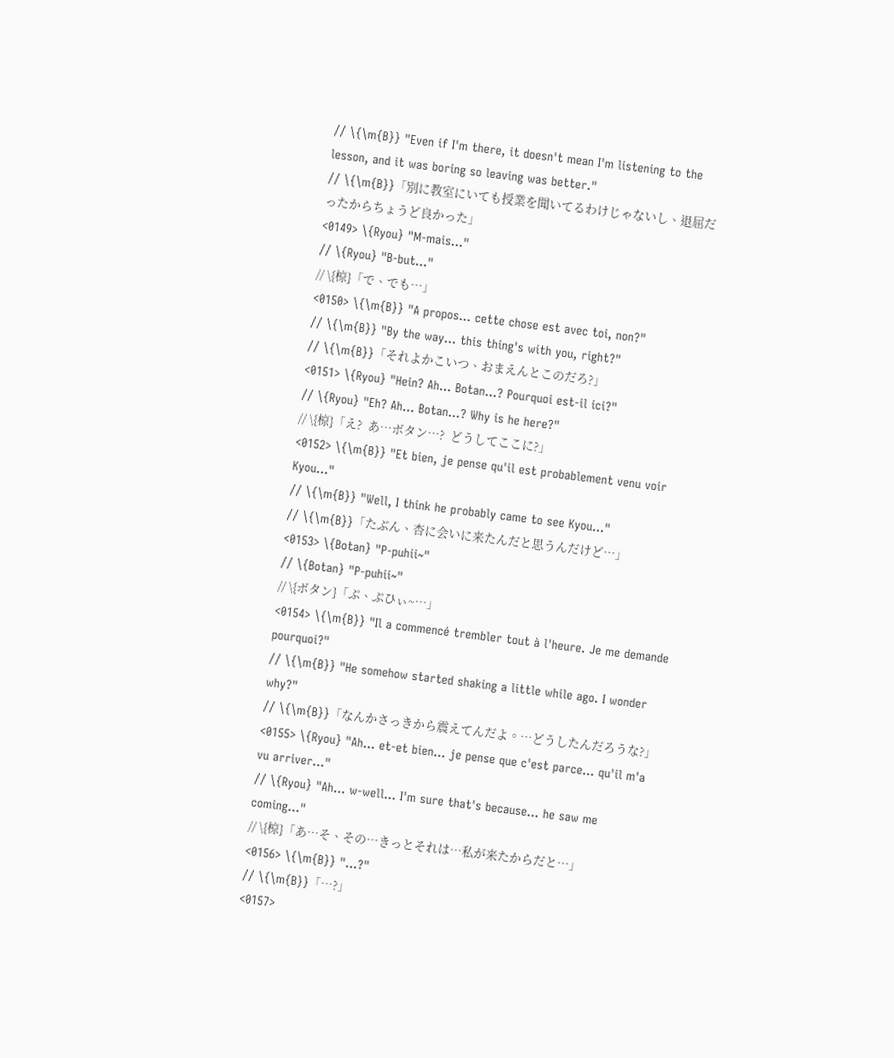// \{\m{B}} "Even if I'm there, it doesn't mean I'm listening to the lesson, and it was boring so leaving was better."
// \{\m{B}}「別に教室にいても授業を聞いてるわけじゃないし、退屈だったからちょうど良かった」
<0149> \{Ryou} "M-mais..."
// \{Ryou} "B-but..."
// \{椋}「で、でも…」
<0150> \{\m{B}} "A propos... cette chose est avec toi, non?"
// \{\m{B}} "By the way... this thing's with you, right?"
// \{\m{B}}「それよかこいつ、おまえんとこのだろ?」
<0151> \{Ryou} "Hein? Ah... Botan...? Pourquoi est-il ici?"
// \{Ryou} "Eh? Ah... Botan...? Why is he here?"
// \{椋}「え?  あ…ボタン…?  どうしてここに?」
<0152> \{\m{B}} "Et bien, je pense qu'il est probablement venu voir Kyou..."
// \{\m{B}} "Well, I think he probably came to see Kyou..."
// \{\m{B}}「たぶん、杏に会いに来たんだと思うんだけど…」
<0153> \{Botan} "P-puhii~"
// \{Botan} "P-puhii~"
// \{ボタン}「ぷ、ぷひぃ~…」
<0154> \{\m{B}} "Il a commencé trembler tout à l'heure. Je me demande pourquoi?"
// \{\m{B}} "He somehow started shaking a little while ago. I wonder why?"
// \{\m{B}}「なんかさっきから震えてんだよ。…どうしたんだろうな?」
<0155> \{Ryou} "Ah... et-et bien... je pense que c'est parce... qu'il m'a vu arriver..."
// \{Ryou} "Ah... w-well... I'm sure that's because... he saw me coming..."
// \{椋}「あ…そ、その…きっとそれは…私が来たからだと…」
<0156> \{\m{B}} "...?"
// \{\m{B}}「…?」
<0157>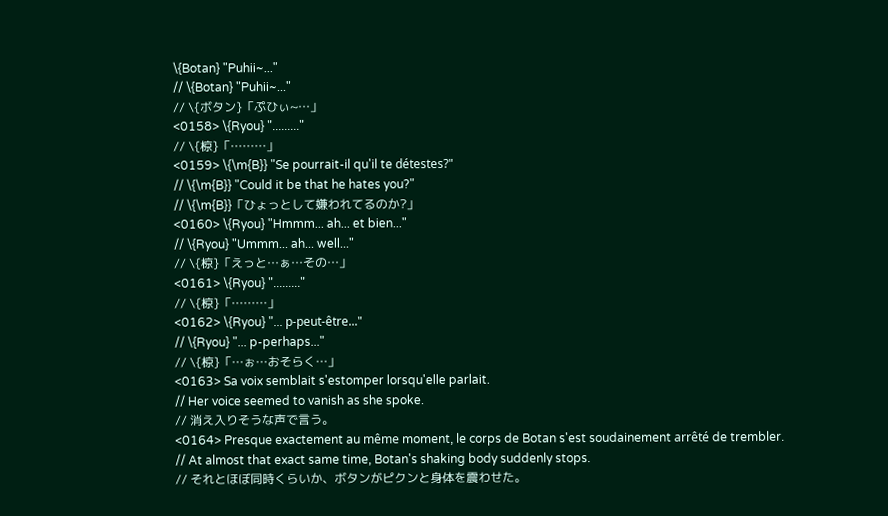\{Botan} "Puhii~..."
// \{Botan} "Puhii~..."
// \{ボタン}「ぷひぃ~…」
<0158> \{Ryou} "........."
// \{椋}「………」
<0159> \{\m{B}} "Se pourrait-il qu'il te détestes?"
// \{\m{B}} "Could it be that he hates you?"
// \{\m{B}}「ひょっとして嫌われてるのか?」
<0160> \{Ryou} "Hmmm... ah... et bien..."
// \{Ryou} "Ummm... ah... well..."
// \{椋}「えっと…ぁ…その…」
<0161> \{Ryou} "........."
// \{椋}「………」
<0162> \{Ryou} "... p-peut-être..."
// \{Ryou} "... p-perhaps..."
// \{椋}「…ぉ…おそらく…」
<0163> Sa voix semblait s'estomper lorsqu'elle parlait.
// Her voice seemed to vanish as she spoke.
// 消え入りそうな声で言う。
<0164> Presque exactement au même moment, le corps de Botan s'est soudainement arrêté de trembler.
// At almost that exact same time, Botan's shaking body suddenly stops.
// それとほぼ同時くらいか、ボタンがピクンと身体を震わせた。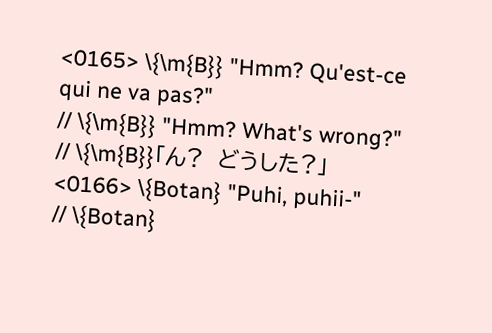<0165> \{\m{B}} "Hmm? Qu'est-ce qui ne va pas?"
// \{\m{B}} "Hmm? What's wrong?"
// \{\m{B}}「ん?  どうした?」
<0166> \{Botan} "Puhi, puhii-"
// \{Botan}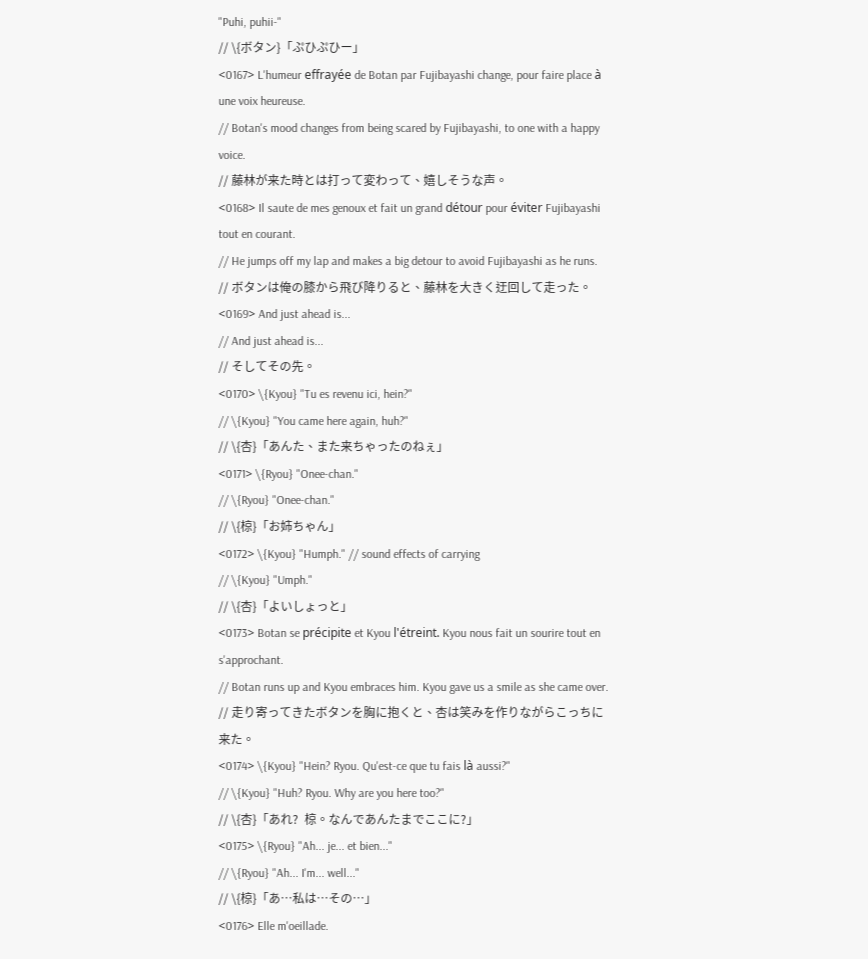"Puhi, puhii-"
// \{ボタン}「ぷひぷひー」
<0167> L'humeur effrayée de Botan par Fujibayashi change, pour faire place à une voix heureuse.
// Botan's mood changes from being scared by Fujibayashi, to one with a happy voice.
// 藤林が来た時とは打って変わって、嬉しそうな声。
<0168> Il saute de mes genoux et fait un grand détour pour éviter Fujibayashi tout en courant.
// He jumps off my lap and makes a big detour to avoid Fujibayashi as he runs.
// ボタンは俺の膝から飛び降りると、藤林を大きく迂回して走った。
<0169> And just ahead is...
// And just ahead is...
// そしてその先。
<0170> \{Kyou} "Tu es revenu ici, hein?"
// \{Kyou} "You came here again, huh?"
// \{杏}「あんた、また来ちゃったのねぇ」
<0171> \{Ryou} "Onee-chan."
// \{Ryou} "Onee-chan."
// \{椋}「お姉ちゃん」
<0172> \{Kyou} "Humph." // sound effects of carrying
// \{Kyou} "Umph."
// \{杏}「よいしょっと」
<0173> Botan se précipite et Kyou l'étreint. Kyou nous fait un sourire tout en s'approchant.
// Botan runs up and Kyou embraces him. Kyou gave us a smile as she came over.
// 走り寄ってきたボタンを胸に抱くと、杏は笑みを作りながらこっちに来た。
<0174> \{Kyou} "Hein? Ryou. Qu'est-ce que tu fais là aussi?"
// \{Kyou} "Huh? Ryou. Why are you here too?"
// \{杏}「あれ?  椋。なんであんたまでここに?」
<0175> \{Ryou} "Ah... je... et bien..."
// \{Ryou} "Ah... I'm... well..."
// \{椋}「あ…私は…その…」
<0176> Elle m'oeillade.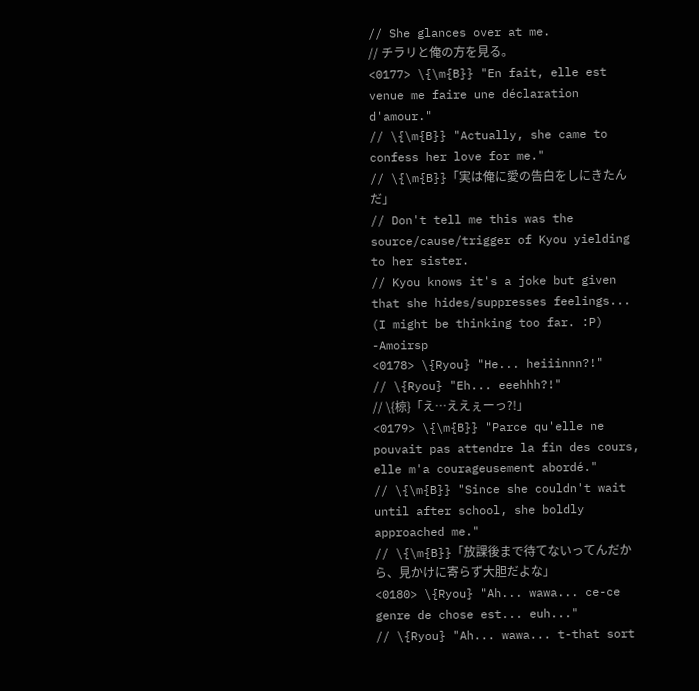// She glances over at me.
// チラリと俺の方を見る。
<0177> \{\m{B}} "En fait, elle est venue me faire une déclaration d'amour."
// \{\m{B}} "Actually, she came to confess her love for me."
// \{\m{B}}「実は俺に愛の告白をしにきたんだ」
// Don't tell me this was the source/cause/trigger of Kyou yielding to her sister.
// Kyou knows it's a joke but given that she hides/suppresses feelings... (I might be thinking too far. :P) -Amoirsp
<0178> \{Ryou} "He... heiiinnn?!"
// \{Ryou} "Eh... eeehhh?!"
// \{椋}「え…ええぇーっ?!」
<0179> \{\m{B}} "Parce qu'elle ne pouvait pas attendre la fin des cours, elle m'a courageusement abordé."
// \{\m{B}} "Since she couldn't wait until after school, she boldly approached me."
// \{\m{B}}「放課後まで待てないってんだから、見かけに寄らず大胆だよな」
<0180> \{Ryou} "Ah... wawa... ce-ce genre de chose est... euh..."
// \{Ryou} "Ah... wawa... t-that sort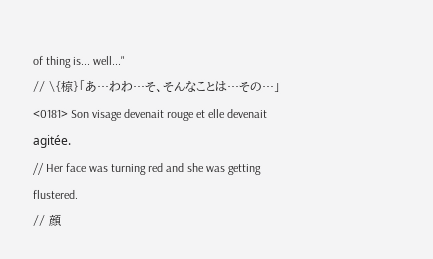of thing is... well..."
// \{椋}「あ…わわ…そ、そんなことは…その…」
<0181> Son visage devenait rouge et elle devenait agitée.
// Her face was turning red and she was getting flustered.
// 顔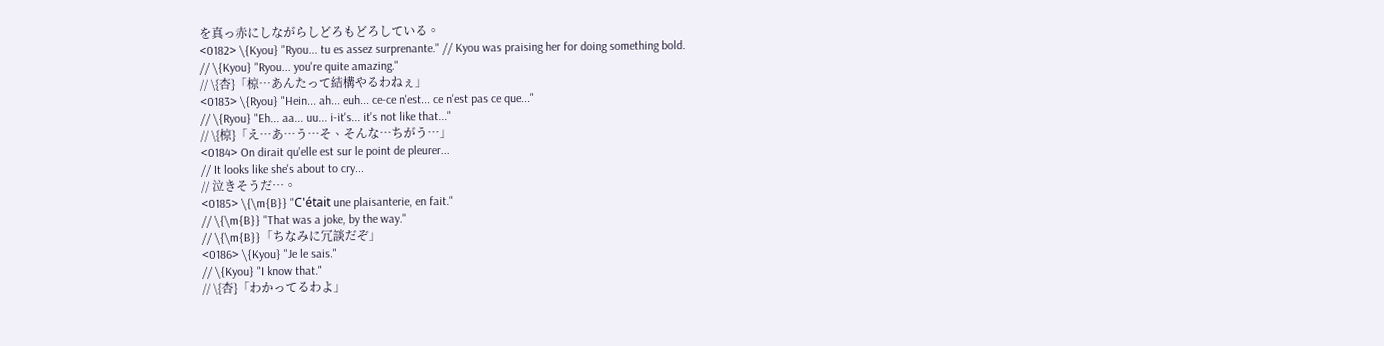を真っ赤にしながらしどろもどろしている。
<0182> \{Kyou} "Ryou... tu es assez surprenante." // Kyou was praising her for doing something bold.
// \{Kyou} "Ryou... you're quite amazing."
// \{杏}「椋…あんたって結構やるわねぇ」
<0183> \{Ryou} "Hein... ah... euh... ce-ce n'est... ce n'est pas ce que..."
// \{Ryou} "Eh... aa... uu... i-it's... it's not like that..."
// \{椋}「え…あ…う…そ、そんな…ちがう…」
<0184> On dirait qu'elle est sur le point de pleurer...
// It looks like she's about to cry...
// 泣きそうだ…。
<0185> \{\m{B}} "C'était une plaisanterie, en fait."
// \{\m{B}} "That was a joke, by the way."
// \{\m{B}}「ちなみに冗談だぞ」
<0186> \{Kyou} "Je le sais."
// \{Kyou} "I know that."
// \{杏}「わかってるわよ」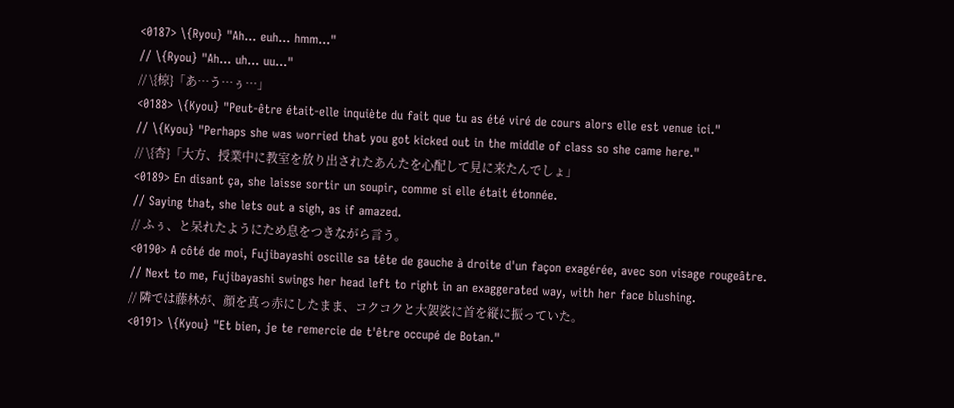<0187> \{Ryou} "Ah... euh... hmm..."
// \{Ryou} "Ah... uh... uu..."
// \{椋}「あ…う…ぅ…」
<0188> \{Kyou} "Peut-être était-elle inquiète du fait que tu as été viré de cours alors elle est venue ici."
// \{Kyou} "Perhaps she was worried that you got kicked out in the middle of class so she came here."
// \{杏}「大方、授業中に教室を放り出されたあんたを心配して見に来たんでしょ」
<0189> En disant ça, she laisse sortir un soupir, comme si elle était étonnée.
// Saying that, she lets out a sigh, as if amazed.
// ふぅ、と呆れたようにため息をつきながら言う。
<0190> A côté de moi, Fujibayashi oscille sa tête de gauche à droite d'un façon exagérée, avec son visage rougeâtre.
// Next to me, Fujibayashi swings her head left to right in an exaggerated way, with her face blushing.
// 隣では藤林が、顔を真っ赤にしたまま、コクコクと大袈裟に首を縦に振っていた。
<0191> \{Kyou} "Et bien, je te remercie de t'être occupé de Botan."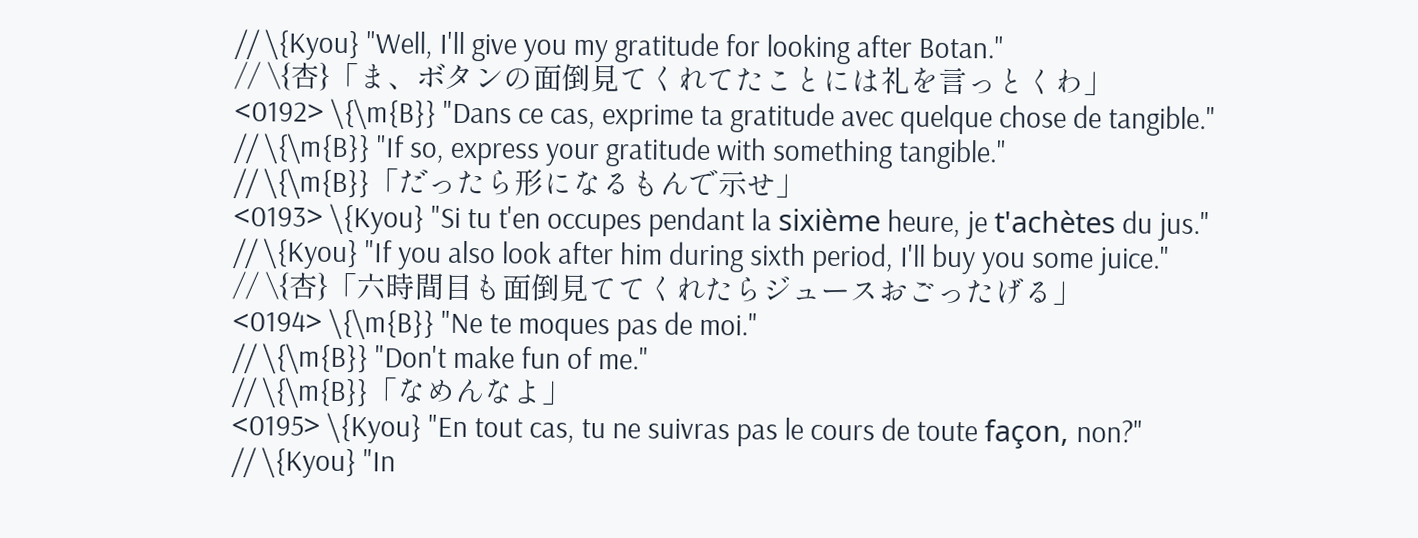// \{Kyou} "Well, I'll give you my gratitude for looking after Botan."
// \{杏}「ま、ボタンの面倒見てくれてたことには礼を言っとくわ」
<0192> \{\m{B}} "Dans ce cas, exprime ta gratitude avec quelque chose de tangible."
// \{\m{B}} "If so, express your gratitude with something tangible."
// \{\m{B}}「だったら形になるもんで示せ」
<0193> \{Kyou} "Si tu t'en occupes pendant la sixième heure, je t'achètes du jus."
// \{Kyou} "If you also look after him during sixth period, I'll buy you some juice."
// \{杏}「六時間目も面倒見ててくれたらジュースおごったげる」
<0194> \{\m{B}} "Ne te moques pas de moi."
// \{\m{B}} "Don't make fun of me."
// \{\m{B}}「なめんなよ」
<0195> \{Kyou} "En tout cas, tu ne suivras pas le cours de toute façon, non?"
// \{Kyou} "In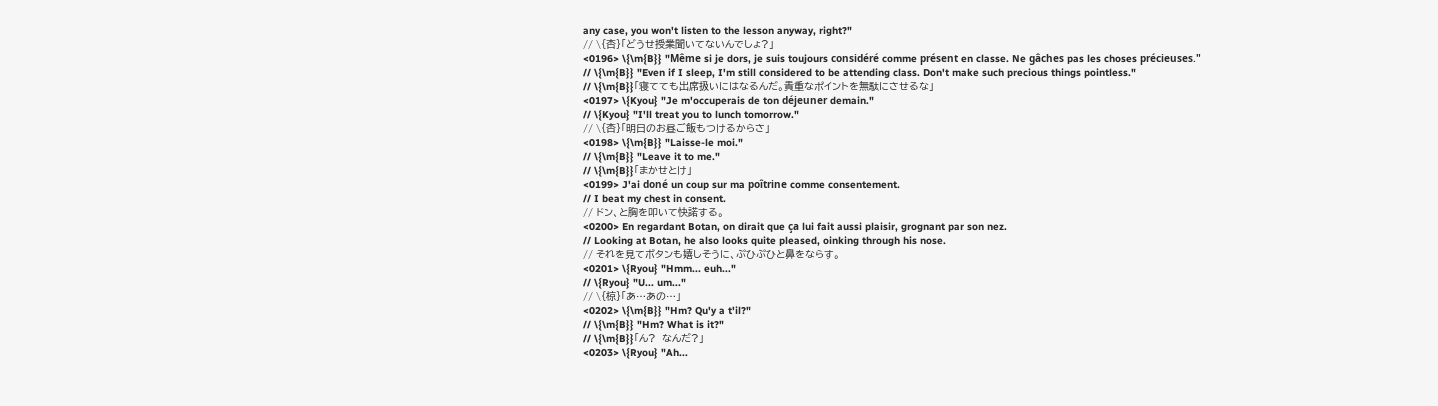any case, you won't listen to the lesson anyway, right?"
// \{杏}「どうせ授業聞いてないんでしょ?」
<0196> \{\m{B}} "Même si je dors, je suis toujours considéré comme présent en classe. Ne gâches pas les choses précieuses."
// \{\m{B}} "Even if I sleep, I'm still considered to be attending class. Don't make such precious things pointless."
// \{\m{B}}「寝てても出席扱いにはなるんだ。貴重なポイントを無駄にさせるな」
<0197> \{Kyou} "Je m'occuperais de ton déjeuner demain."
// \{Kyou} "I'll treat you to lunch tomorrow."
// \{杏}「明日のお昼ご飯もつけるからさ」
<0198> \{\m{B}} "Laisse-le moi."
// \{\m{B}} "Leave it to me."
// \{\m{B}}「まかせとけ」
<0199> J'ai doné un coup sur ma poîtrine comme consentement.
// I beat my chest in consent.
// ドン、と胸を叩いて快諾する。
<0200> En regardant Botan, on dirait que ça lui fait aussi plaisir, grognant par son nez.
// Looking at Botan, he also looks quite pleased, oinking through his nose.
// それを見てボタンも嬉しそうに、ぷひぷひと鼻をならす。
<0201> \{Ryou} "Hmm... euh..."
// \{Ryou} "U... um..."
// \{椋}「あ…あの…」
<0202> \{\m{B}} "Hm? Qu'y a t'il?"
// \{\m{B}} "Hm? What is it?"
// \{\m{B}}「ん?  なんだ?」
<0203> \{Ryou} "Ah...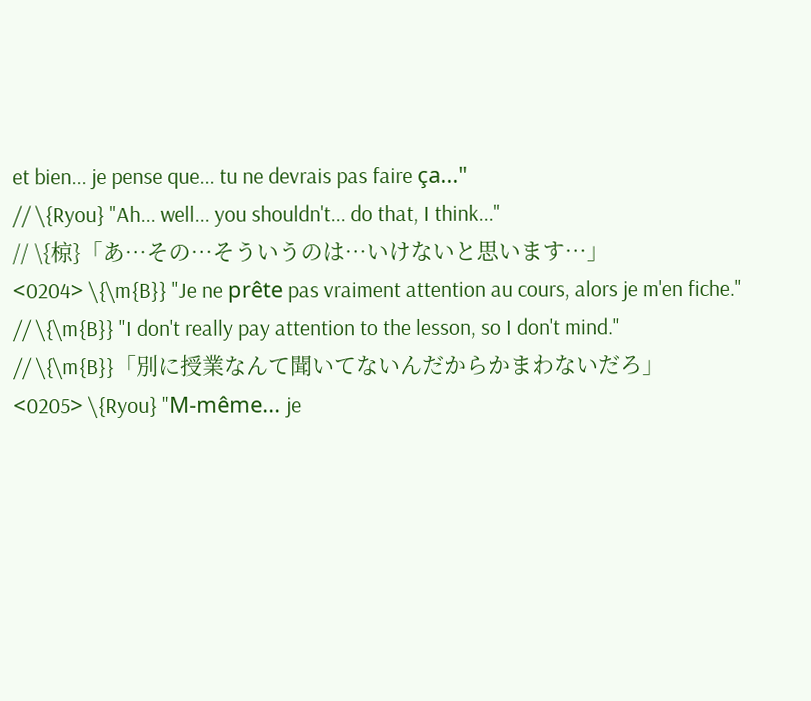et bien... je pense que... tu ne devrais pas faire ça..."
// \{Ryou} "Ah... well... you shouldn't... do that, I think..."
// \{椋}「あ…その…そういうのは…いけないと思います…」
<0204> \{\m{B}} "Je ne prête pas vraiment attention au cours, alors je m'en fiche."
// \{\m{B}} "I don't really pay attention to the lesson, so I don't mind."
// \{\m{B}}「別に授業なんて聞いてないんだからかまわないだろ」
<0205> \{Ryou} "M-même... je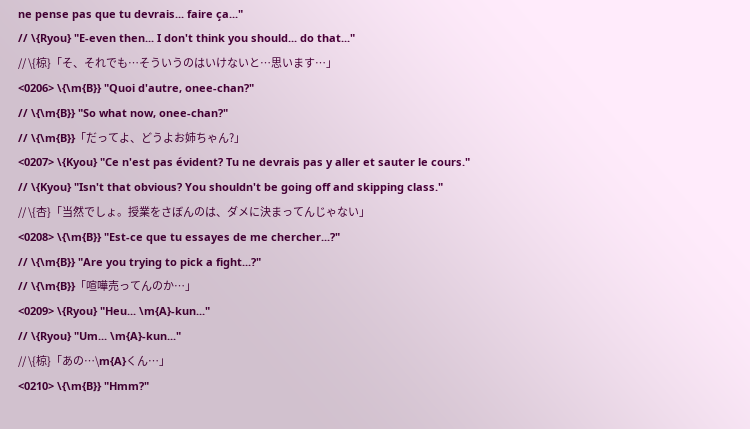ne pense pas que tu devrais... faire ça..."
// \{Ryou} "E-even then... I don't think you should... do that..."
// \{椋}「そ、それでも…そういうのはいけないと…思います…」
<0206> \{\m{B}} "Quoi d'autre, onee-chan?"
// \{\m{B}} "So what now, onee-chan?"
// \{\m{B}}「だってよ、どうよお姉ちゃん?」
<0207> \{Kyou} "Ce n'est pas évident? Tu ne devrais pas y aller et sauter le cours."
// \{Kyou} "Isn't that obvious? You shouldn't be going off and skipping class."
// \{杏}「当然でしょ。授業をさぼんのは、ダメに決まってんじゃない」
<0208> \{\m{B}} "Est-ce que tu essayes de me chercher...?"
// \{\m{B}} "Are you trying to pick a fight...?"
// \{\m{B}}「喧嘩売ってんのか…」
<0209> \{Ryou} "Heu... \m{A}-kun..."
// \{Ryou} "Um... \m{A}-kun..."
// \{椋}「あの…\m{A}くん…」
<0210> \{\m{B}} "Hmm?"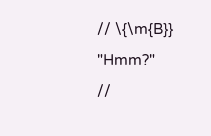// \{\m{B}} "Hmm?"
//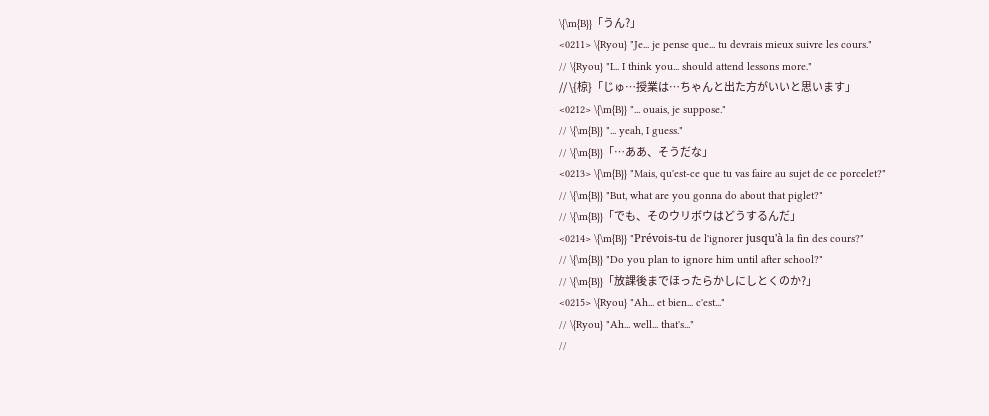\{\m{B}}「うん?」
<0211> \{Ryou} "Je... je pense que... tu devrais mieux suivre les cours."
// \{Ryou} "I... I think you... should attend lessons more."
// \{椋}「じゅ…授業は…ちゃんと出た方がいいと思います」
<0212> \{\m{B}} "... ouais, je suppose."
// \{\m{B}} "... yeah, I guess."
// \{\m{B}}「…ああ、そうだな」
<0213> \{\m{B}} "Mais, qu'est-ce que tu vas faire au sujet de ce porcelet?"
// \{\m{B}} "But, what are you gonna do about that piglet?"
// \{\m{B}}「でも、そのウリボウはどうするんだ」
<0214> \{\m{B}} "Prévois-tu de l'ignorer jusqu'à la fin des cours?"
// \{\m{B}} "Do you plan to ignore him until after school?"
// \{\m{B}}「放課後までほったらかしにしとくのか?」
<0215> \{Ryou} "Ah... et bien... c'est..."
// \{Ryou} "Ah... well... that's..."
//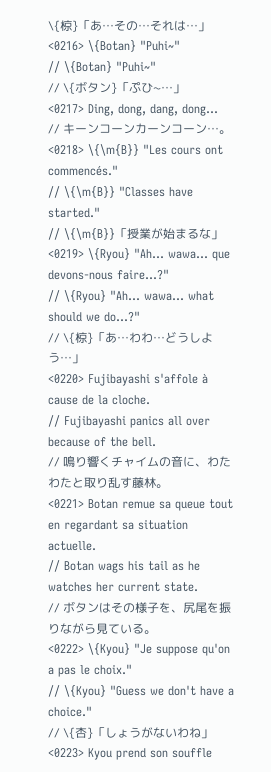\{椋}「あ…その…それは…」
<0216> \{Botan} "Puhi~"
// \{Botan} "Puhi~"
// \{ボタン}「ぷひ~…」
<0217> Ding, dong, dang, dong...
// キーンコーンカーンコーン…。
<0218> \{\m{B}} "Les cours ont commencés."
// \{\m{B}} "Classes have started."
// \{\m{B}}「授業が始まるな」
<0219> \{Ryou} "Ah... wawa... que devons-nous faire...?"
// \{Ryou} "Ah... wawa... what should we do...?"
// \{椋}「あ…わわ…どうしよう…」
<0220> Fujibayashi s'affole à cause de la cloche.
// Fujibayashi panics all over because of the bell.
// 鳴り響くチャイムの音に、わたわたと取り乱す藤林。
<0221> Botan remue sa queue tout en regardant sa situation actuelle.
// Botan wags his tail as he watches her current state.
// ボタンはその様子を、尻尾を振りながら見ている。
<0222> \{Kyou} "Je suppose qu'on a pas le choix."
// \{Kyou} "Guess we don't have a choice."
// \{杏}「しょうがないわね」
<0223> Kyou prend son souffle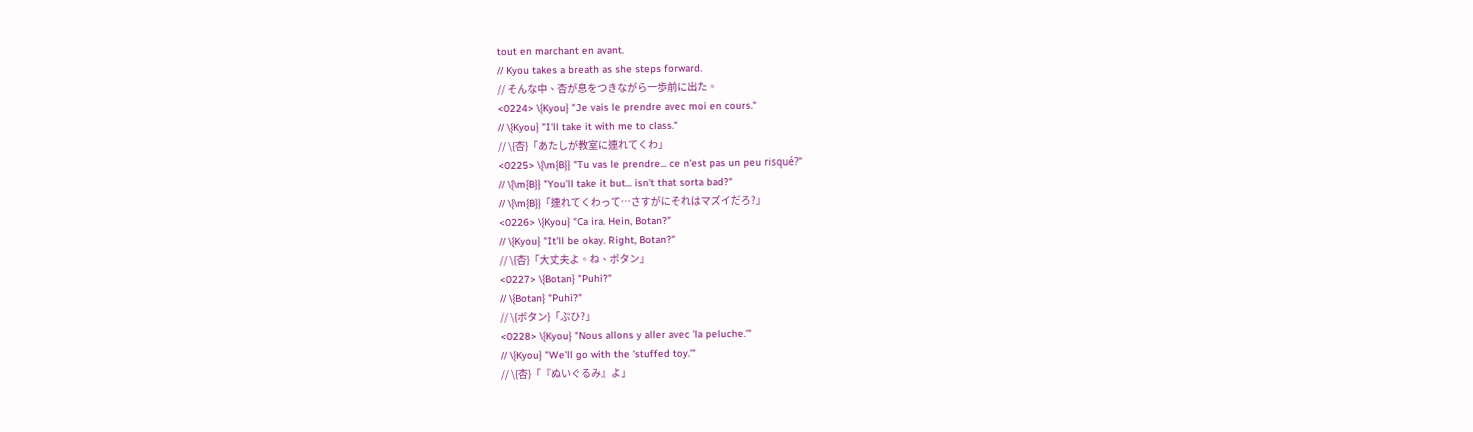tout en marchant en avant.
// Kyou takes a breath as she steps forward.
// そんな中、杏が息をつきながら一歩前に出た。
<0224> \{Kyou} "Je vais le prendre avec moi en cours."
// \{Kyou} "I'll take it with me to class."
// \{杏}「あたしが教室に連れてくわ」
<0225> \{\m{B}} "Tu vas le prendre... ce n'est pas un peu risqué?"
// \{\m{B}} "You'll take it but... isn't that sorta bad?"
// \{\m{B}}「連れてくわって…さすがにそれはマズイだろ?」
<0226> \{Kyou} "Ca ira. Hein, Botan?"
// \{Kyou} "It'll be okay. Right, Botan?"
// \{杏}「大丈夫よ。ね、ボタン」
<0227> \{Botan} "Puhi?"
// \{Botan} "Puhi?"
// \{ボタン}「ぷひ?」
<0228> \{Kyou} "Nous allons y aller avec 'la peluche.'"
// \{Kyou} "We'll go with the 'stuffed toy.'"
// \{杏}「『ぬいぐるみ』よ」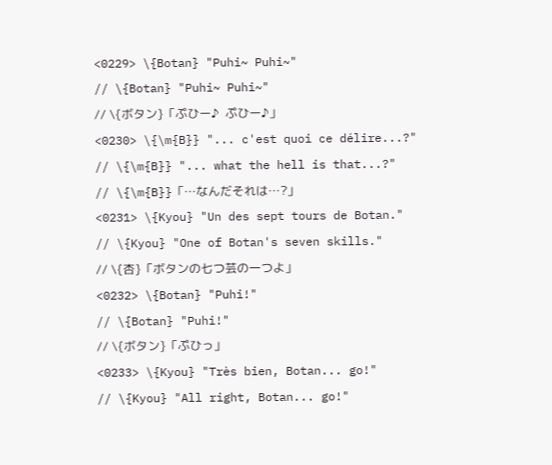<0229> \{Botan} "Puhi~ Puhi~"
// \{Botan} "Puhi~ Puhi~"
// \{ボタン}「ぷひー♪  ぷひー♪」
<0230> \{\m{B}} "... c'est quoi ce délire...?"
// \{\m{B}} "... what the hell is that...?"
// \{\m{B}}「…なんだそれは…?」
<0231> \{Kyou} "Un des sept tours de Botan."
// \{Kyou} "One of Botan's seven skills."
// \{杏}「ボタンの七つ芸の一つよ」
<0232> \{Botan} "Puhi!"
// \{Botan} "Puhi!"
// \{ボタン}「ぷひっ」
<0233> \{Kyou} "Très bien, Botan... go!"
// \{Kyou} "All right, Botan... go!"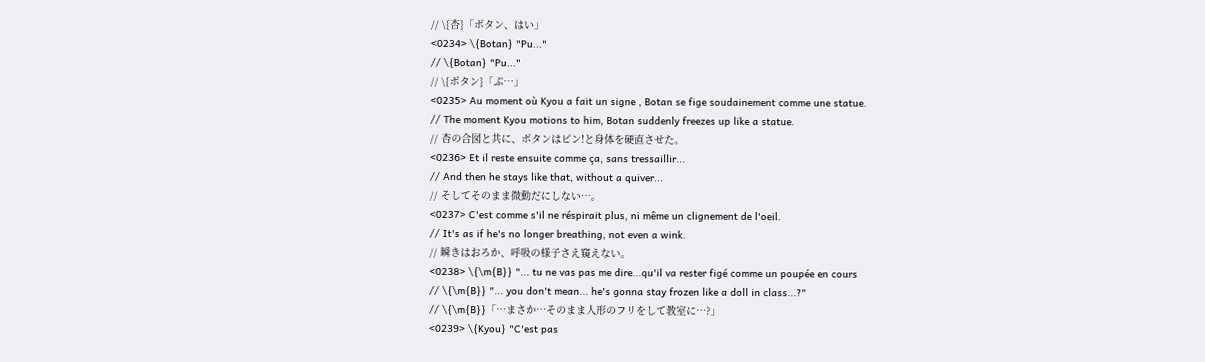// \{杏}「ボタン、はい」
<0234> \{Botan} "Pu..."
// \{Botan} "Pu..."
// \{ボタン}「ぷ…」
<0235> Au moment où Kyou a fait un signe , Botan se fige soudainement comme une statue.
// The moment Kyou motions to him, Botan suddenly freezes up like a statue.
// 杏の合図と共に、ボタンはピン!と身体を硬直させた。
<0236> Et il reste ensuite comme ça, sans tressaillir...
// And then he stays like that, without a quiver...
// そしてそのまま微動だにしない…。
<0237> C'est comme s'il ne réspirait plus, ni même un clignement de l'oeil.
// It's as if he's no longer breathing, not even a wink.
// 瞬きはおろか、呼吸の様子さえ窺えない。
<0238> \{\m{B}} "... tu ne vas pas me dire...qu'il va rester figé comme un poupée en cours
// \{\m{B}} "... you don't mean... he's gonna stay frozen like a doll in class...?"
// \{\m{B}}「…まさか…そのまま人形のフリをして教室に…?」
<0239> \{Kyou} "C'est pas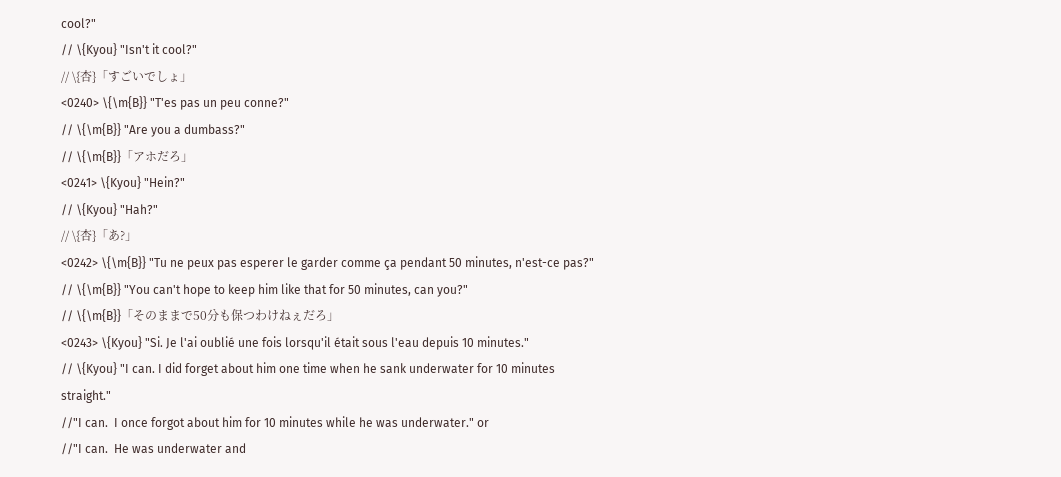cool?"
// \{Kyou} "Isn't it cool?"
// \{杏}「すごいでしょ」
<0240> \{\m{B}} "T'es pas un peu conne?"
// \{\m{B}} "Are you a dumbass?"
// \{\m{B}}「アホだろ」
<0241> \{Kyou} "Hein?"
// \{Kyou} "Hah?"
// \{杏}「あ?」
<0242> \{\m{B}} "Tu ne peux pas esperer le garder comme ça pendant 50 minutes, n'est-ce pas?"
// \{\m{B}} "You can't hope to keep him like that for 50 minutes, can you?"
// \{\m{B}}「そのままで50分も保つわけねぇだろ」
<0243> \{Kyou} "Si. Je l'ai oublié une fois lorsqu'il était sous l'eau depuis 10 minutes."
// \{Kyou} "I can. I did forget about him one time when he sank underwater for 10 minutes straight."
//"I can.  I once forgot about him for 10 minutes while he was underwater." or
//"I can.  He was underwater and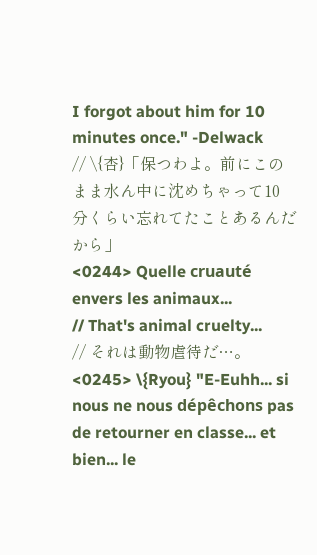I forgot about him for 10 minutes once." -Delwack
// \{杏}「保つわよ。前にこのまま水ん中に沈めちゃって10分くらい忘れてたことあるんだから」
<0244> Quelle cruauté envers les animaux...
// That's animal cruelty...
// それは動物虐待だ…。
<0245> \{Ryou} "E-Euhh... si nous ne nous dépêchons pas de retourner en classe... et bien... le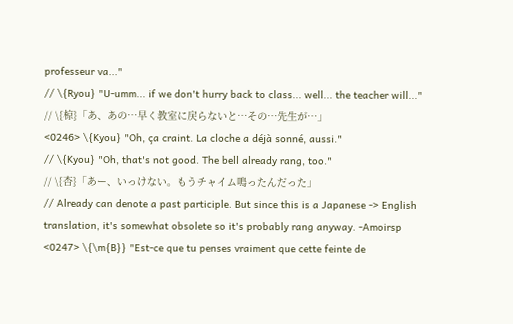professeur va..."
// \{Ryou} "U-umm... if we don't hurry back to class... well... the teacher will..."
// \{椋}「あ、あの…早く教室に戻らないと…その…先生が…」
<0246> \{Kyou} "Oh, ça craint. La cloche a déjà sonné, aussi."
// \{Kyou} "Oh, that's not good. The bell already rang, too."
// \{杏}「あー、いっけない。もうチャイム鳴ったんだった」
// Already can denote a past participle. But since this is a Japanese -> English translation, it's somewhat obsolete so it's probably rang anyway. -Amoirsp
<0247> \{\m{B}} "Est-ce que tu penses vraiment que cette feinte de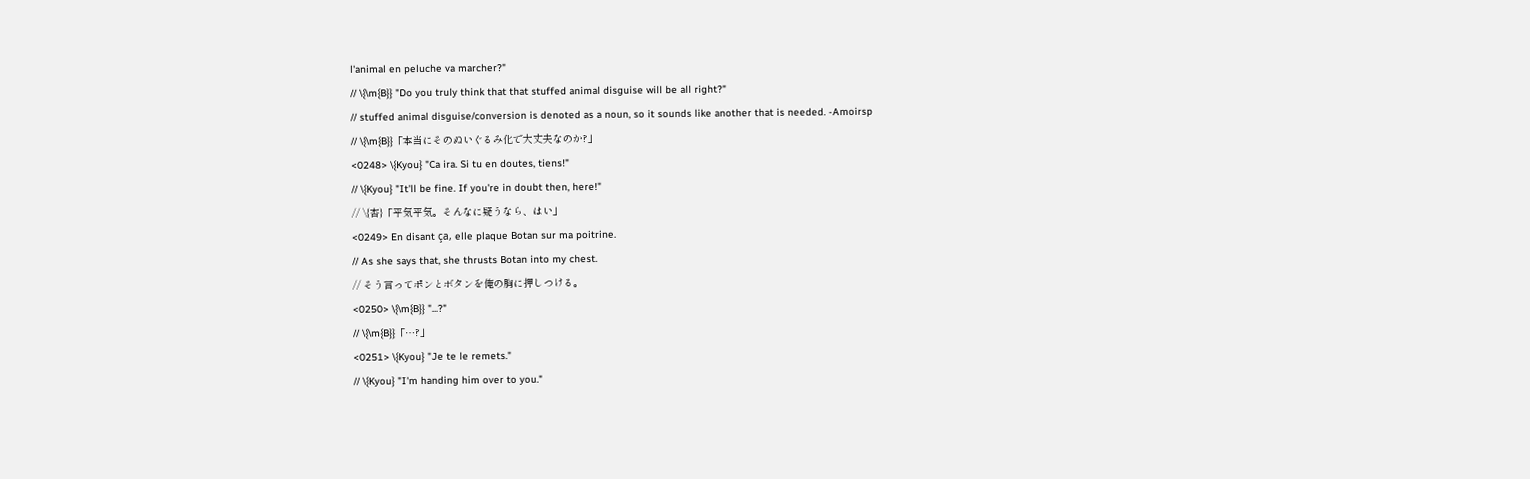l'animal en peluche va marcher?"
// \{\m{B}} "Do you truly think that that stuffed animal disguise will be all right?"
// stuffed animal disguise/conversion is denoted as a noun, so it sounds like another that is needed. -Amoirsp
// \{\m{B}}「本当にそのぬいぐるみ化で大丈夫なのか?」
<0248> \{Kyou} "Ca ira. Si tu en doutes, tiens!"
// \{Kyou} "It'll be fine. If you're in doubt then, here!"
// \{杏}「平気平気。そんなに疑うなら、はい」
<0249> En disant ça, elle plaque Botan sur ma poitrine.
// As she says that, she thrusts Botan into my chest.
// そう言ってポンとボタンを俺の胸に押しつける。
<0250> \{\m{B}} "...?"
// \{\m{B}}「…?」
<0251> \{Kyou} "Je te le remets."
// \{Kyou} "I'm handing him over to you."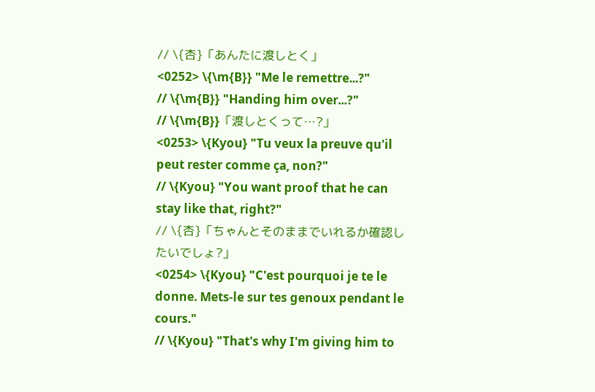// \{杏}「あんたに渡しとく」
<0252> \{\m{B}} "Me le remettre...?"
// \{\m{B}} "Handing him over...?"
// \{\m{B}}「渡しとくって…?」
<0253> \{Kyou} "Tu veux la preuve qu'il peut rester comme ça, non?"
// \{Kyou} "You want proof that he can stay like that, right?"
// \{杏}「ちゃんとそのままでいれるか確認したいでしょ?」
<0254> \{Kyou} "C'est pourquoi je te le donne. Mets-le sur tes genoux pendant le cours."
// \{Kyou} "That's why I'm giving him to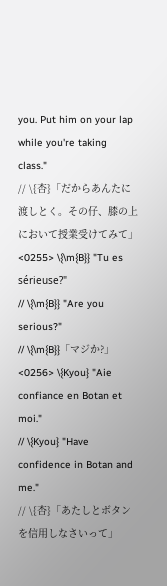you. Put him on your lap while you're taking class."
// \{杏}「だからあんたに渡しとく。その仔、膝の上において授業受けてみて」
<0255> \{\m{B}} "Tu es sérieuse?"
// \{\m{B}} "Are you serious?"
// \{\m{B}}「マジか?」
<0256> \{Kyou} "Aie confiance en Botan et moi."
// \{Kyou} "Have confidence in Botan and me."
// \{杏}「あたしとボタンを信用しなさいって」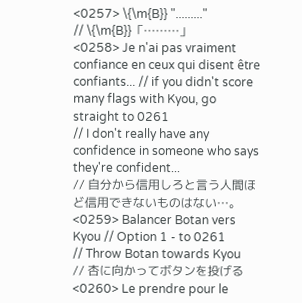<0257> \{\m{B}} "........."
// \{\m{B}}「………」
<0258> Je n'ai pas vraiment confiance en ceux qui disent être confiants... // if you didn't score many flags with Kyou, go straight to 0261
// I don't really have any confidence in someone who says they're confident...
// 自分から信用しろと言う人間ほど信用できないものはない…。
<0259> Balancer Botan vers Kyou // Option 1 - to 0261
// Throw Botan towards Kyou
// 杏に向かってボタンを投げる
<0260> Le prendre pour le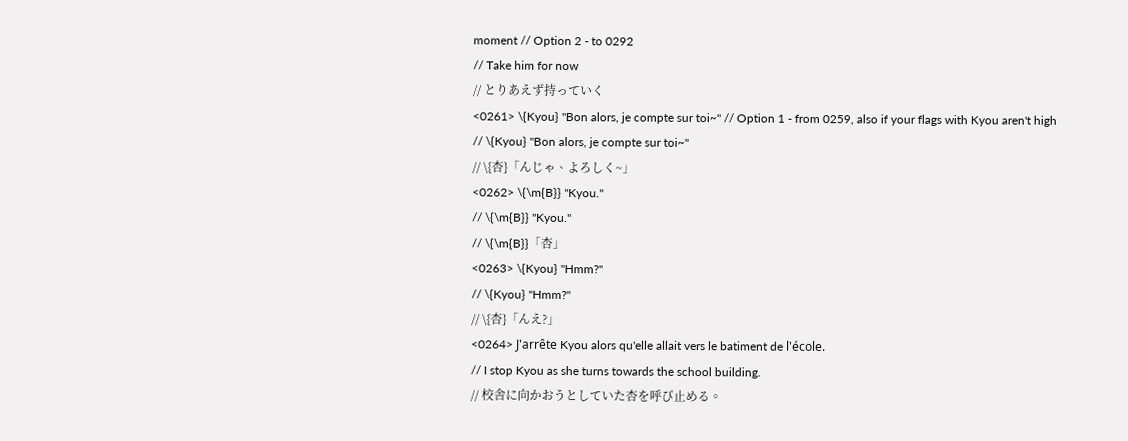moment // Option 2 - to 0292
// Take him for now
// とりあえず持っていく
<0261> \{Kyou} "Bon alors, je compte sur toi~" // Option 1 - from 0259, also if your flags with Kyou aren't high
// \{Kyou} "Bon alors, je compte sur toi~"
// \{杏}「んじゃ、よろしく~」
<0262> \{\m{B}} "Kyou."
// \{\m{B}} "Kyou."
// \{\m{B}}「杏」
<0263> \{Kyou} "Hmm?"
// \{Kyou} "Hmm?"
// \{杏}「んえ?」
<0264> J'arrête Kyou alors qu'elle allait vers le batiment de l'école.
// I stop Kyou as she turns towards the school building.
// 校舎に向かおうとしていた杏を呼び止める。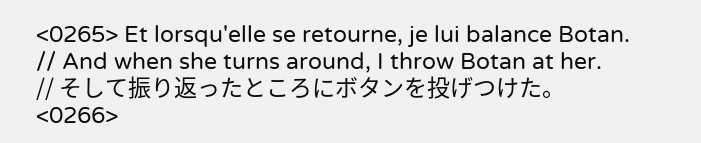<0265> Et lorsqu'elle se retourne, je lui balance Botan.
// And when she turns around, I throw Botan at her.
// そして振り返ったところにボタンを投げつけた。
<0266>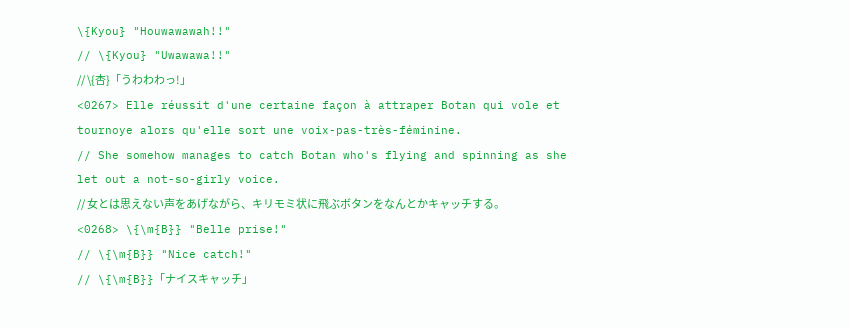\{Kyou} "Houwawawah!!"
// \{Kyou} "Uwawawa!!"
// \{杏}「うわわわっ!」
<0267> Elle réussit d'une certaine façon à attraper Botan qui vole et tournoye alors qu'elle sort une voix-pas-très-féminine.
// She somehow manages to catch Botan who's flying and spinning as she let out a not-so-girly voice.
// 女とは思えない声をあげながら、キリモミ状に飛ぶボタンをなんとかキャッチする。
<0268> \{\m{B}} "Belle prise!"
// \{\m{B}} "Nice catch!"
// \{\m{B}}「ナイスキャッチ」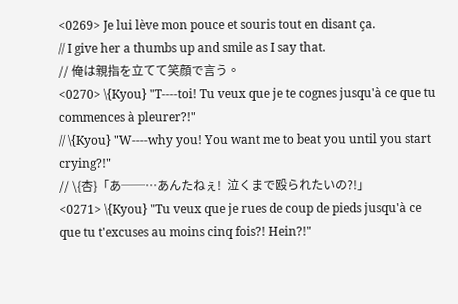<0269> Je lui lève mon pouce et souris tout en disant ça.
// I give her a thumbs up and smile as I say that.
// 俺は親指を立てて笑顔で言う。
<0270> \{Kyou} "T----toi! Tu veux que je te cognes jusqu'à ce que tu commences à pleurer?!"
// \{Kyou} "W----why you! You want me to beat you until you start crying?!"
// \{杏}「あ──…あんたねぇ!  泣くまで殴られたいの?!」
<0271> \{Kyou} "Tu veux que je rues de coup de pieds jusqu'à ce que tu t'excuses au moins cinq fois?! Hein?!"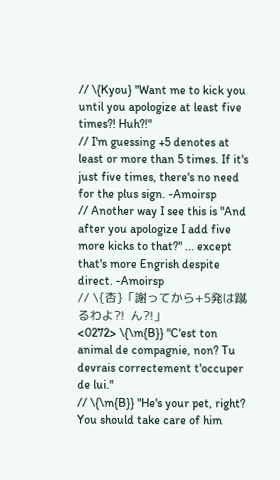// \{Kyou} "Want me to kick you until you apologize at least five times?! Huh?!"
// I'm guessing +5 denotes at least or more than 5 times. If it's just five times, there's no need for the plus sign. -Amoirsp
// Another way I see this is "And after you apologize I add five more kicks to that?" ... except that's more Engrish despite direct. -Amoirsp
// \{杏}「謝ってから+5発は蹴るわよ?!  ん?!」
<0272> \{\m{B}} "C'est ton animal de compagnie, non? Tu devrais correctement t'occuper de lui."
// \{\m{B}} "He's your pet, right? You should take care of him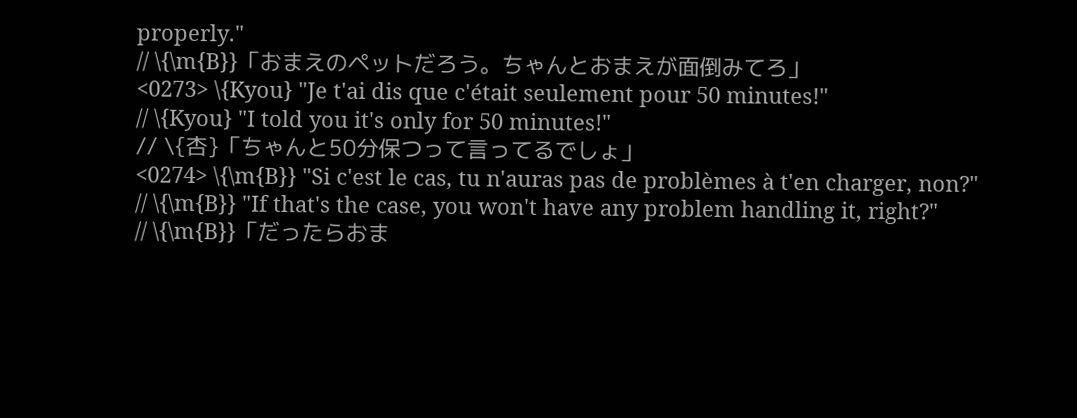properly."
// \{\m{B}}「おまえのペットだろう。ちゃんとおまえが面倒みてろ」
<0273> \{Kyou} "Je t'ai dis que c'était seulement pour 50 minutes!"
// \{Kyou} "I told you it's only for 50 minutes!"
// \{杏}「ちゃんと50分保つって言ってるでしょ」
<0274> \{\m{B}} "Si c'est le cas, tu n'auras pas de problèmes à t'en charger, non?"
// \{\m{B}} "If that's the case, you won't have any problem handling it, right?"
// \{\m{B}}「だったらおま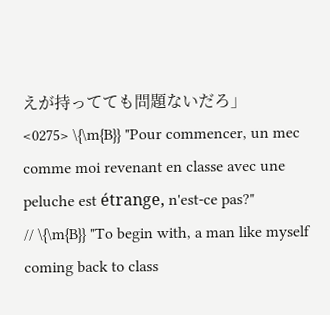えが持ってても問題ないだろ」
<0275> \{\m{B}} "Pour commencer, un mec comme moi revenant en classe avec une peluche est étrange, n'est-ce pas?"
// \{\m{B}} "To begin with, a man like myself coming back to class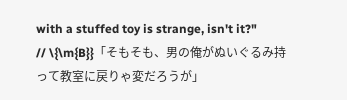with a stuffed toy is strange, isn't it?"
// \{\m{B}}「そもそも、男の俺がぬいぐるみ持って教室に戻りゃ変だろうが」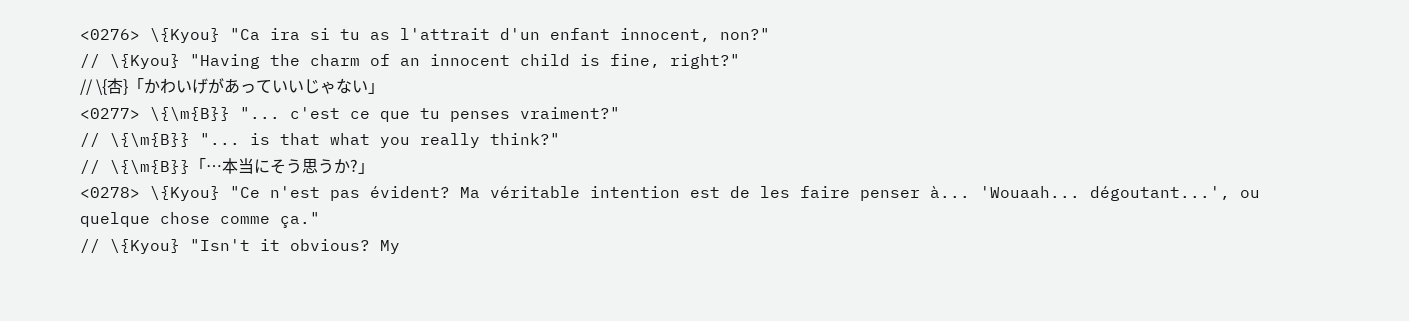<0276> \{Kyou} "Ca ira si tu as l'attrait d'un enfant innocent, non?"
// \{Kyou} "Having the charm of an innocent child is fine, right?"
// \{杏}「かわいげがあっていいじゃない」
<0277> \{\m{B}} "... c'est ce que tu penses vraiment?"
// \{\m{B}} "... is that what you really think?"
// \{\m{B}}「…本当にそう思うか?」
<0278> \{Kyou} "Ce n'est pas évident? Ma véritable intention est de les faire penser à... 'Wouaah... dégoutant...', ou quelque chose comme ça."
// \{Kyou} "Isn't it obvious? My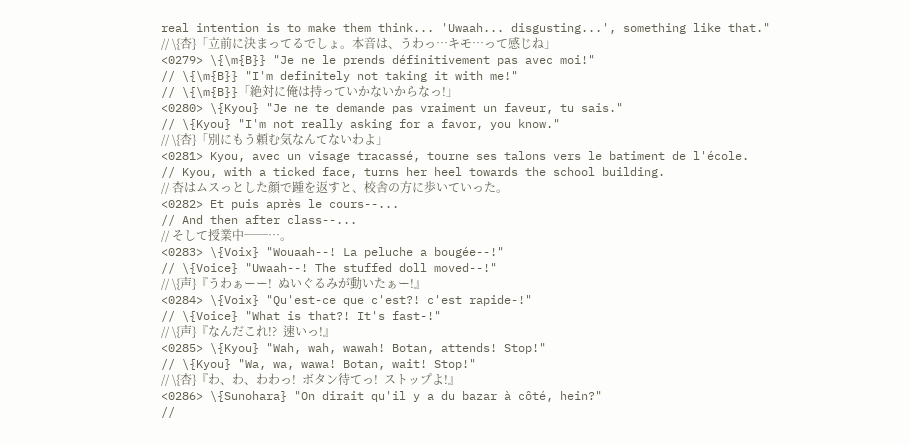real intention is to make them think... 'Uwaah... disgusting...', something like that."
// \{杏}「立前に決まってるでしょ。本音は、うわっ…キモ…って感じね」
<0279> \{\m{B}} "Je ne le prends définitivement pas avec moi!"
// \{\m{B}} "I'm definitely not taking it with me!"
// \{\m{B}}「絶対に俺は持っていかないからなっ!」
<0280> \{Kyou} "Je ne te demande pas vraiment un faveur, tu sais."
// \{Kyou} "I'm not really asking for a favor, you know."
// \{杏}「別にもう頼む気なんてないわよ」
<0281> Kyou, avec un visage tracassé, tourne ses talons vers le batiment de l'école.
// Kyou, with a ticked face, turns her heel towards the school building.
// 杏はムスっとした顔で踵を返すと、校舎の方に歩いていった。
<0282> Et puis après le cours--...
// And then after class--...
// そして授業中──…。
<0283> \{Voix} "Wouaah--! La peluche a bougée--!"
// \{Voice} "Uwaah--! The stuffed doll moved--!"
// \{声}『うわぁーー!  ぬいぐるみが動いたぁー!』
<0284> \{Voix} "Qu'est-ce que c'est?! c'est rapide-!"
// \{Voice} "What is that?! It's fast-!"
// \{声}『なんだこれ!?  速いっ!』
<0285> \{Kyou} "Wah, wah, wawah! Botan, attends! Stop!"
// \{Kyou} "Wa, wa, wawa! Botan, wait! Stop!"
// \{杏}『わ、わ、わわっ!  ボタン待てっ!  ストップよ!』
<0286> \{Sunohara} "On dirait qu'il y a du bazar à côté, hein?"
//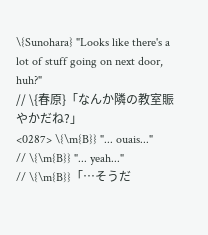\{Sunohara} "Looks like there's a lot of stuff going on next door, huh?"
// \{春原}「なんか隣の教室賑やかだね?」
<0287> \{\m{B}} "... ouais..."
// \{\m{B}} "... yeah..."
// \{\m{B}}「…そうだ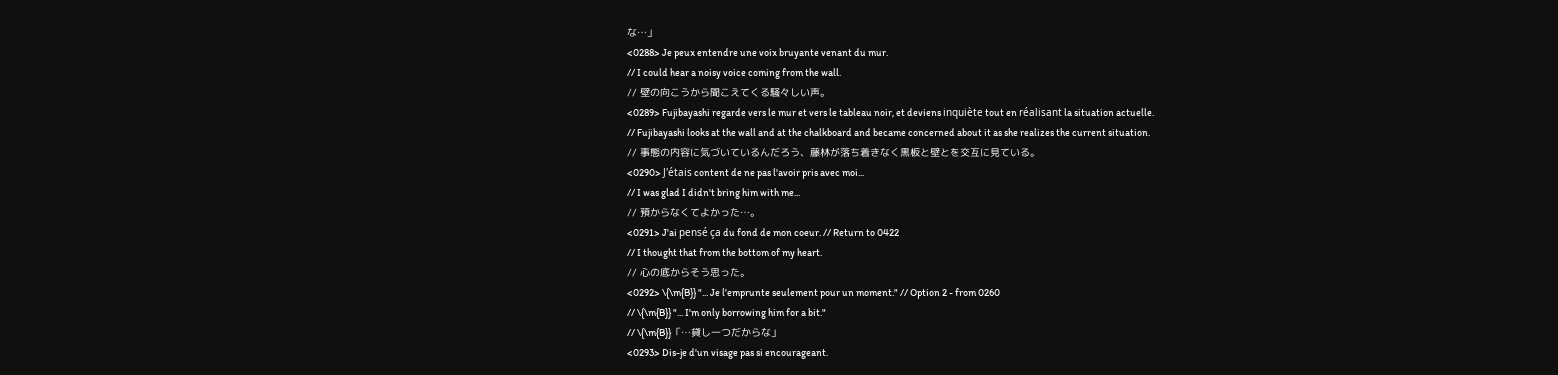な…」
<0288> Je peux entendre une voix bruyante venant du mur.
// I could hear a noisy voice coming from the wall.
// 壁の向こうから聞こえてくる騒々しい声。
<0289> Fujibayashi regarde vers le mur et vers le tableau noir, et deviens inquiète tout en réalisant la situation actuelle.
// Fujibayashi looks at the wall and at the chalkboard and became concerned about it as she realizes the current situation.
// 事態の内容に気づいているんだろう、藤林が落ち着きなく黒板と壁とを交互に見ている。
<0290> J'étais content de ne pas l'avoir pris avec moi...
// I was glad I didn't bring him with me...
// 預からなくてよかった…。
<0291> J'ai pensé ça du fond de mon coeur. // Return to 0422
// I thought that from the bottom of my heart.
// 心の底からそう思った。
<0292> \{\m{B}} "... Je l'emprunte seulement pour un moment." // Option 2 - from 0260
// \{\m{B}} "... I'm only borrowing him for a bit."
// \{\m{B}}「…貸し一つだからな」
<0293> Dis-je d'un visage pas si encourageant.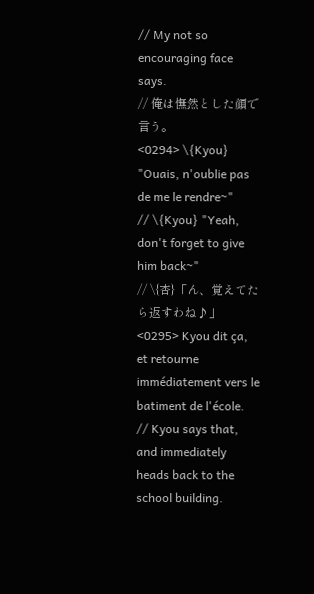// My not so encouraging face says.
// 俺は憮然とした顔で言う。
<0294> \{Kyou} "Ouais, n'oublie pas de me le rendre~"
// \{Kyou} "Yeah, don't forget to give him back~"
// \{杏}「ん、覚えてたら返すわね♪」
<0295> Kyou dit ça, et retourne immédiatement vers le batiment de l'école.
// Kyou says that, and immediately heads back to the school building.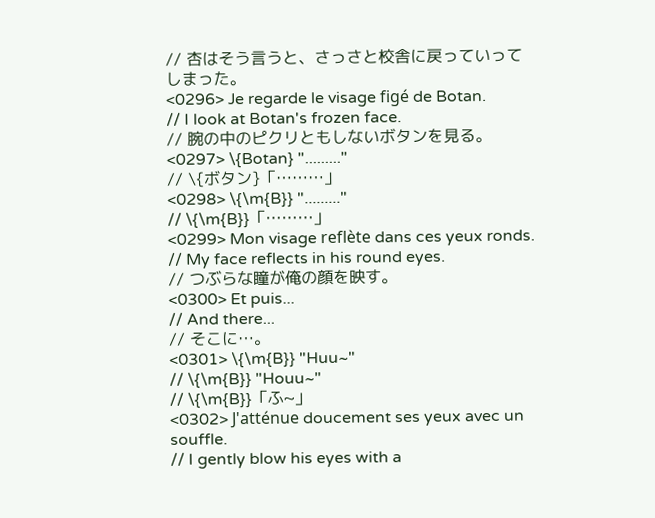// 杏はそう言うと、さっさと校舎に戻っていってしまった。
<0296> Je regarde le visage figé de Botan.
// I look at Botan's frozen face.
// 腕の中のピクリともしないボタンを見る。
<0297> \{Botan} "........."
// \{ボタン}「………」
<0298> \{\m{B}} "........."
// \{\m{B}}「………」
<0299> Mon visage reflète dans ces yeux ronds.
// My face reflects in his round eyes.
// つぶらな瞳が俺の顔を映す。
<0300> Et puis...
// And there...
// そこに…。
<0301> \{\m{B}} "Huu~"
// \{\m{B}} "Houu~"
// \{\m{B}}「ふ~」
<0302> J'atténue doucement ses yeux avec un souffle.
// I gently blow his eyes with a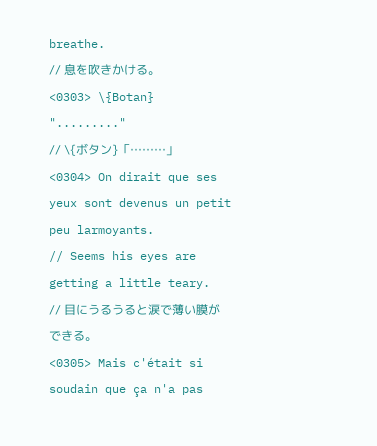breathe.
// 息を吹きかける。
<0303> \{Botan} "........."
// \{ボタン}「………」
<0304> On dirait que ses yeux sont devenus un petit peu larmoyants.
// Seems his eyes are getting a little teary.
// 目にうるうると涙で薄い膜ができる。
<0305> Mais c'était si soudain que ça n'a pas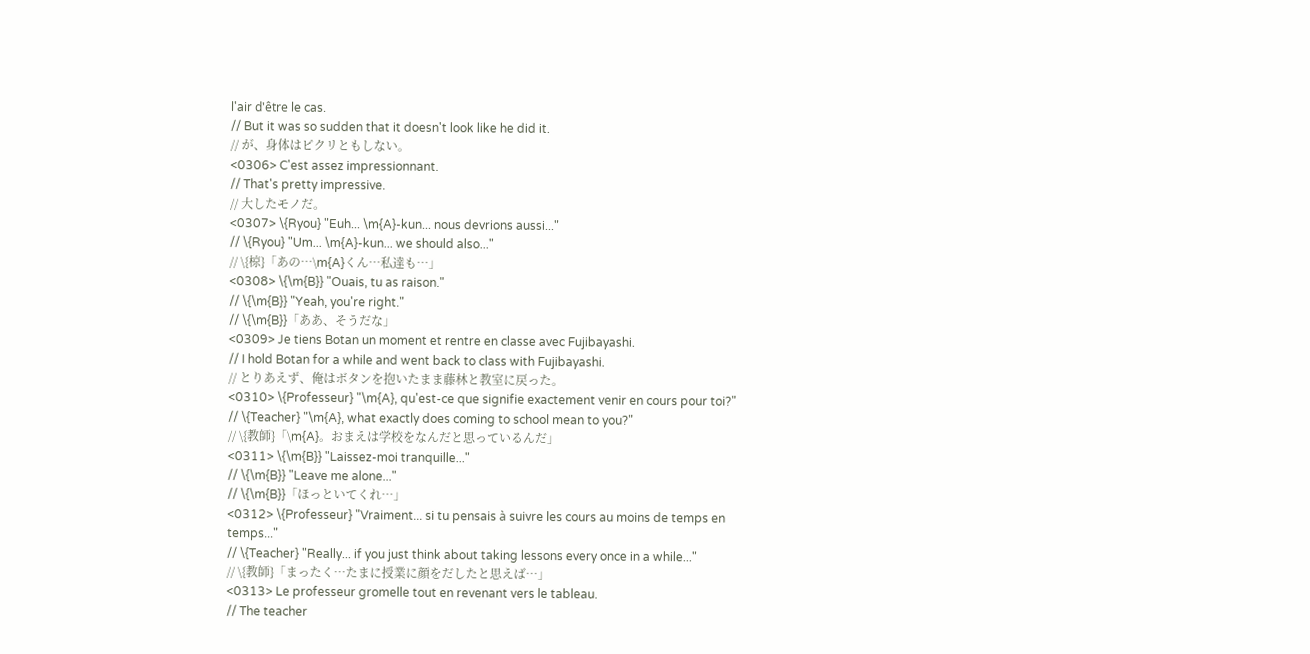l'air d'être le cas.
// But it was so sudden that it doesn't look like he did it.
// が、身体はピクリともしない。
<0306> C'est assez impressionnant.
// That's pretty impressive.
// 大したモノだ。
<0307> \{Ryou} "Euh... \m{A}-kun... nous devrions aussi..."
// \{Ryou} "Um... \m{A}-kun... we should also..."
// \{椋}「あの…\m{A}くん…私達も…」
<0308> \{\m{B}} "Ouais, tu as raison."
// \{\m{B}} "Yeah, you're right."
// \{\m{B}}「ああ、そうだな」
<0309> Je tiens Botan un moment et rentre en classe avec Fujibayashi.
// I hold Botan for a while and went back to class with Fujibayashi.
// とりあえず、俺はボタンを抱いたまま藤林と教室に戻った。
<0310> \{Professeur} "\m{A}, qu'est-ce que signifie exactement venir en cours pour toi?"
// \{Teacher} "\m{A}, what exactly does coming to school mean to you?"
// \{教師}「\m{A}。おまえは学校をなんだと思っているんだ」
<0311> \{\m{B}} "Laissez-moi tranquille..."
// \{\m{B}} "Leave me alone..."
// \{\m{B}}「ほっといてくれ…」
<0312> \{Professeur} "Vraiment... si tu pensais à suivre les cours au moins de temps en temps..."
// \{Teacher} "Really... if you just think about taking lessons every once in a while..."
// \{教師}「まったく…たまに授業に顔をだしたと思えば…」
<0313> Le professeur gromelle tout en revenant vers le tableau.
// The teacher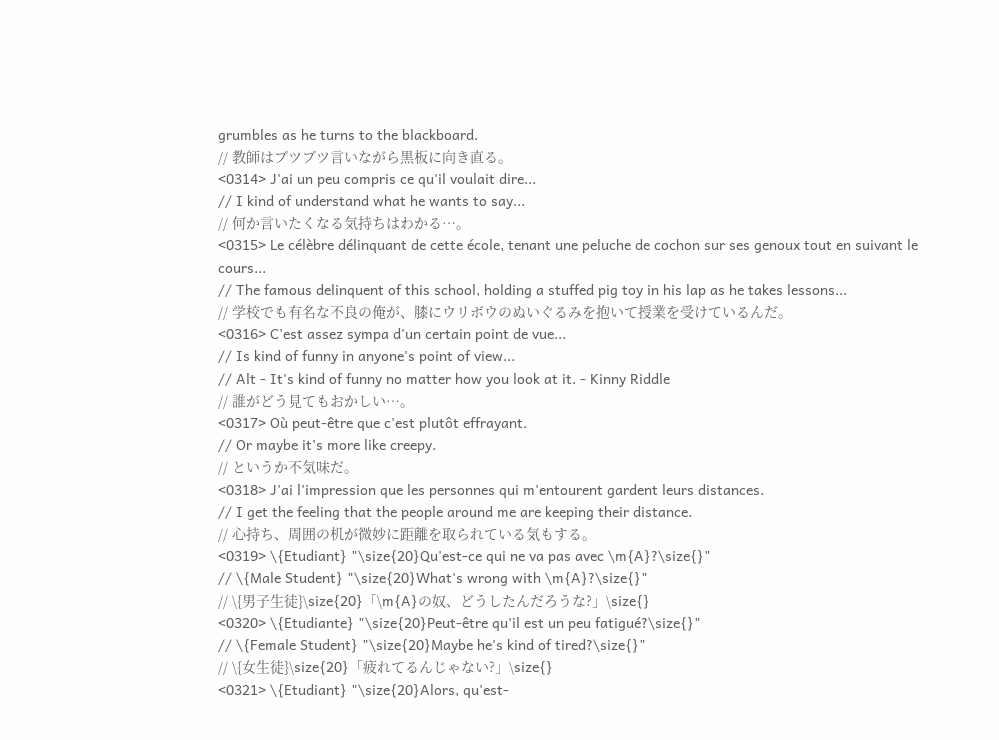grumbles as he turns to the blackboard.
// 教師はブツブツ言いながら黒板に向き直る。
<0314> J'ai un peu compris ce qu'il voulait dire...
// I kind of understand what he wants to say...
// 何か言いたくなる気持ちはわかる…。
<0315> Le célèbre délinquant de cette école, tenant une peluche de cochon sur ses genoux tout en suivant le cours...
// The famous delinquent of this school, holding a stuffed pig toy in his lap as he takes lessons...
// 学校でも有名な不良の俺が、膝にウリボウのぬいぐるみを抱いて授業を受けているんだ。
<0316> C'est assez sympa d'un certain point de vue...
// Is kind of funny in anyone's point of view...
// Alt - It's kind of funny no matter how you look at it. - Kinny Riddle
// 誰がどう見てもおかしい…。
<0317> Où peut-être que c'est plutôt effrayant.
// Or maybe it's more like creepy.
// というか不気味だ。
<0318> J'ai l'impression que les personnes qui m'entourent gardent leurs distances.
// I get the feeling that the people around me are keeping their distance.
// 心持ち、周囲の机が微妙に距離を取られている気もする。
<0319> \{Etudiant} "\size{20}Qu'est-ce qui ne va pas avec \m{A}?\size{}"
// \{Male Student} "\size{20}What's wrong with \m{A}?\size{}"
// \{男子生徒}\size{20}「\m{A}の奴、どうしたんだろうな?」\size{}
<0320> \{Etudiante} "\size{20}Peut-être qu'il est un peu fatigué?\size{}"
// \{Female Student} "\size{20}Maybe he's kind of tired?\size{}"
// \{女生徒}\size{20}「疲れてるんじゃない?」\size{}
<0321> \{Etudiant} "\size{20}Alors, qu'est-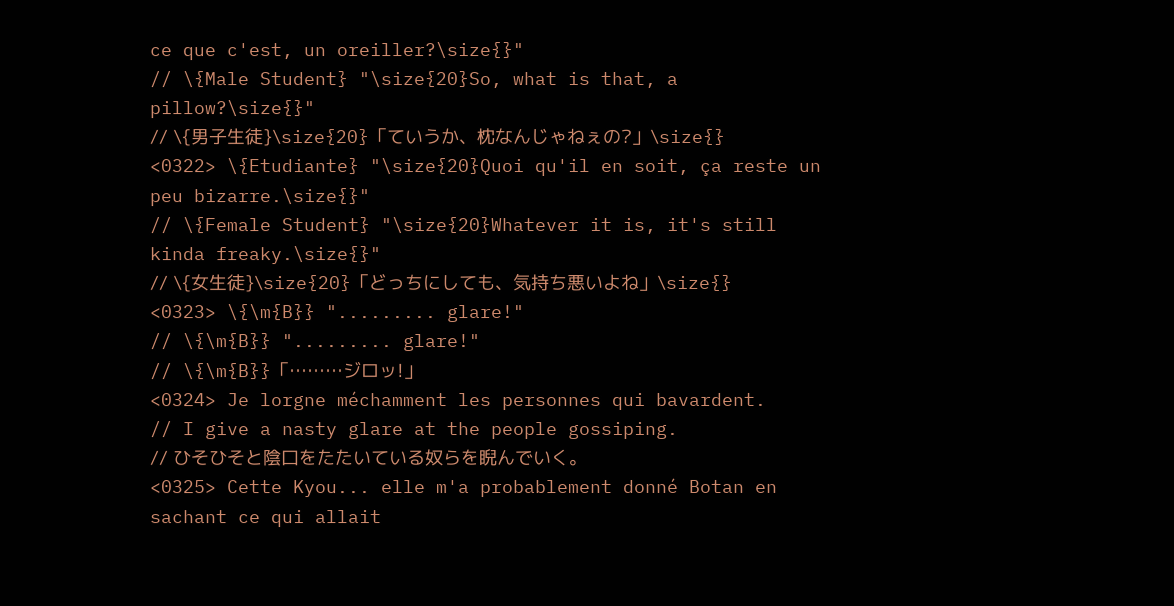ce que c'est, un oreiller?\size{}"
// \{Male Student} "\size{20}So, what is that, a pillow?\size{}"
// \{男子生徒}\size{20}「ていうか、枕なんじゃねぇの?」\size{}
<0322> \{Etudiante} "\size{20}Quoi qu'il en soit, ça reste un peu bizarre.\size{}"
// \{Female Student} "\size{20}Whatever it is, it's still kinda freaky.\size{}"
// \{女生徒}\size{20}「どっちにしても、気持ち悪いよね」\size{}
<0323> \{\m{B}} "......... glare!"
// \{\m{B}} "......... glare!"
// \{\m{B}}「………ジロッ!」
<0324> Je lorgne méchamment les personnes qui bavardent.
// I give a nasty glare at the people gossiping.
// ひそひそと陰口をたたいている奴らを睨んでいく。
<0325> Cette Kyou... elle m'a probablement donné Botan en sachant ce qui allait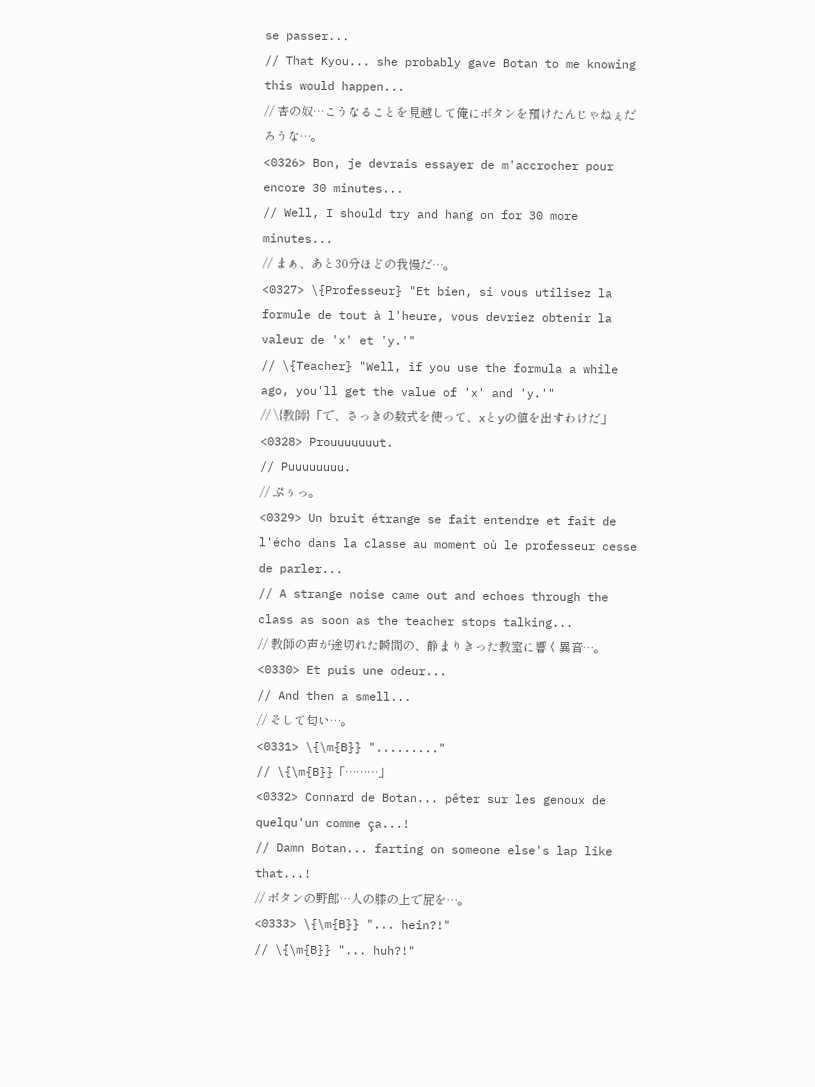se passer...
// That Kyou... she probably gave Botan to me knowing this would happen...
// 杏の奴…こうなることを見越して俺にボタンを預けたんじゃねぇだろうな…。
<0326> Bon, je devrais essayer de m'accrocher pour encore 30 minutes...
// Well, I should try and hang on for 30 more minutes...
// まぁ、あと30分ほどの我慢だ…。
<0327> \{Professeur} "Et bien, si vous utilisez la formule de tout à l'heure, vous devriez obtenir la valeur de 'x' et 'y.'"
// \{Teacher} "Well, if you use the formula a while ago, you'll get the value of 'x' and 'y.'"
// \{教師}「で、さっきの数式を使って、xとyの値を出すわけだ」
<0328> Prouuuuuuut.
// Puuuuuuuu.
// ぷぅっ。
<0329> Un bruit étrange se fait entendre et fait de l'écho dans la classe au moment où le professeur cesse de parler...
// A strange noise came out and echoes through the class as soon as the teacher stops talking...
// 教師の声が途切れた瞬間の、静まりきった教室に響く異音…。
<0330> Et puis une odeur...
// And then a smell...
// そして匂い…。
<0331> \{\m{B}} "........."
// \{\m{B}}「………」
<0332> Connard de Botan... pêter sur les genoux de quelqu'un comme ça...!
// Damn Botan... farting on someone else's lap like that...!
// ボタンの野郎…人の膝の上で屁を…。
<0333> \{\m{B}} "... hein?!"
// \{\m{B}} "... huh?!"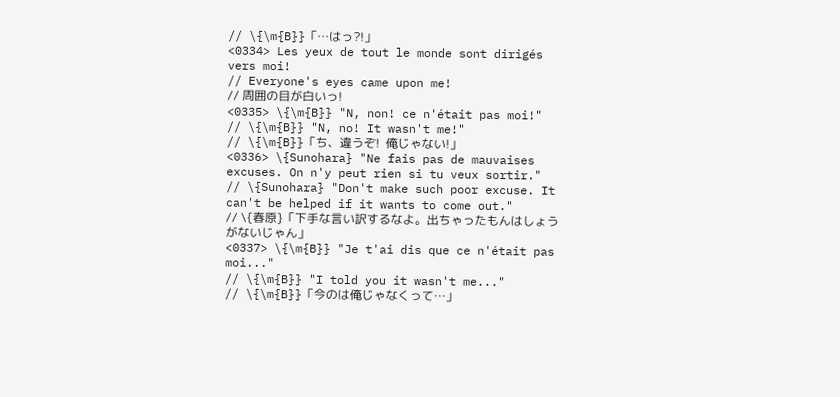// \{\m{B}}「…はっ?!」
<0334> Les yeux de tout le monde sont dirigés vers moi!
// Everyone's eyes came upon me!
// 周囲の目が白いっ!
<0335> \{\m{B}} "N, non! ce n'était pas moi!"
// \{\m{B}} "N, no! It wasn't me!"
// \{\m{B}}「ち、違うぞ!  俺じゃない!」
<0336> \{Sunohara} "Ne fais pas de mauvaises excuses. On n'y peut rien si tu veux sortir."
// \{Sunohara} "Don't make such poor excuse. It can't be helped if it wants to come out."
// \{春原}「下手な言い訳するなよ。出ちゃったもんはしょうがないじゃん」
<0337> \{\m{B}} "Je t'ai dis que ce n'était pas moi..."
// \{\m{B}} "I told you it wasn't me..."
// \{\m{B}}「今のは俺じゃなくって…」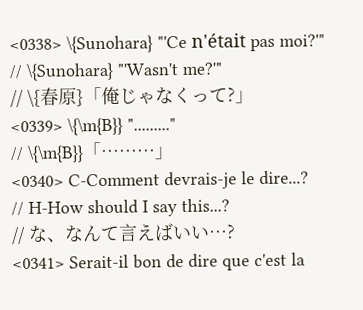<0338> \{Sunohara} "'Ce n'était pas moi?'"
// \{Sunohara} "'Wasn't me?'"
// \{春原}「俺じゃなくって?」
<0339> \{\m{B}} "........."
// \{\m{B}}「………」
<0340> C-Comment devrais-je le dire...?
// H-How should I say this...?
// な、なんて言えばいい…?
<0341> Serait-il bon de dire que c'est la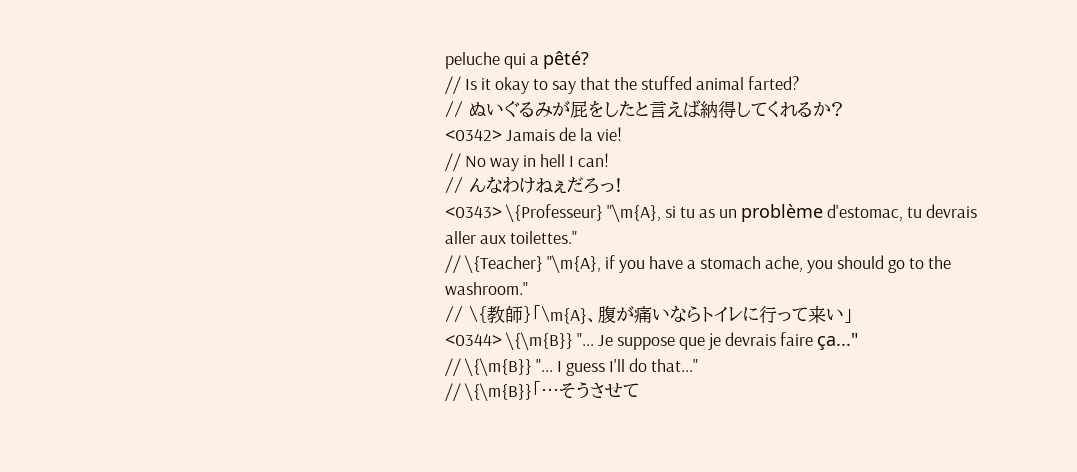peluche qui a pêté?
// Is it okay to say that the stuffed animal farted?
// ぬいぐるみが屁をしたと言えば納得してくれるか?
<0342> Jamais de la vie!
// No way in hell I can!
// んなわけねぇだろっ!
<0343> \{Professeur} "\m{A}, si tu as un problème d'estomac, tu devrais aller aux toilettes."
// \{Teacher} "\m{A}, if you have a stomach ache, you should go to the washroom."
// \{教師}「\m{A}、腹が痛いならトイレに行って来い」
<0344> \{\m{B}} "... Je suppose que je devrais faire ça..."
// \{\m{B}} "... I guess I'll do that..."
// \{\m{B}}「…そうさせて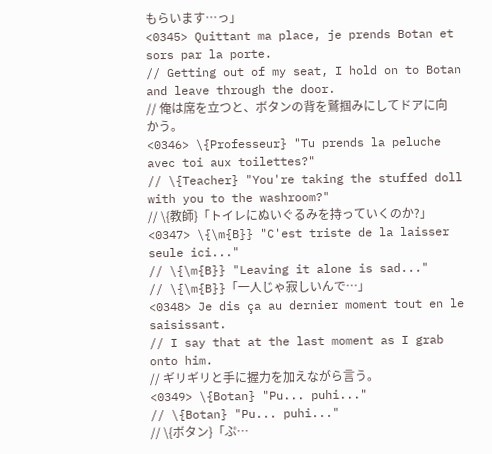もらいます…っ」
<0345> Quittant ma place, je prends Botan et sors par la porte.
// Getting out of my seat, I hold on to Botan and leave through the door.
// 俺は席を立つと、ボタンの背を鷲掴みにしてドアに向かう。
<0346> \{Professeur} "Tu prends la peluche avec toi aux toilettes?"
// \{Teacher} "You're taking the stuffed doll with you to the washroom?"
// \{教師}「トイレにぬいぐるみを持っていくのか?」
<0347> \{\m{B}} "C'est triste de la laisser seule ici..."
// \{\m{B}} "Leaving it alone is sad..."
// \{\m{B}}「一人じゃ寂しいんで…」
<0348> Je dis ça au dernier moment tout en le saisissant.
// I say that at the last moment as I grab onto him.
// ギリギリと手に握力を加えながら言う。
<0349> \{Botan} "Pu... puhi..."
// \{Botan} "Pu... puhi..."
// \{ボタン}「ぷ…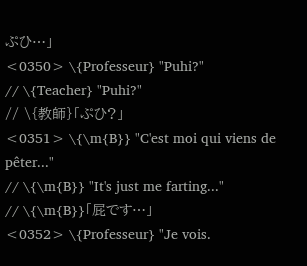ぷひ…」
<0350> \{Professeur} "Puhi?"
// \{Teacher} "Puhi?"
// \{教師}「ぷひ?」
<0351> \{\m{B}} "C'est moi qui viens de pêter..."
// \{\m{B}} "It's just me farting..."
// \{\m{B}}「屁です…」
<0352> \{Professeur} "Je vois.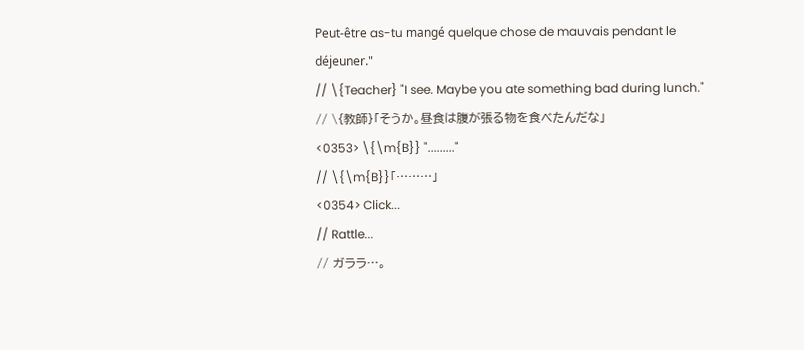Peut-être as-tu mangé quelque chose de mauvais pendant le déjeuner."
// \{Teacher} "I see. Maybe you ate something bad during lunch."
// \{教師}「そうか。昼食は腹が張る物を食べたんだな」
<0353> \{\m{B}} "........."
// \{\m{B}}「………」
<0354> Click...
// Rattle...
// ガララ…。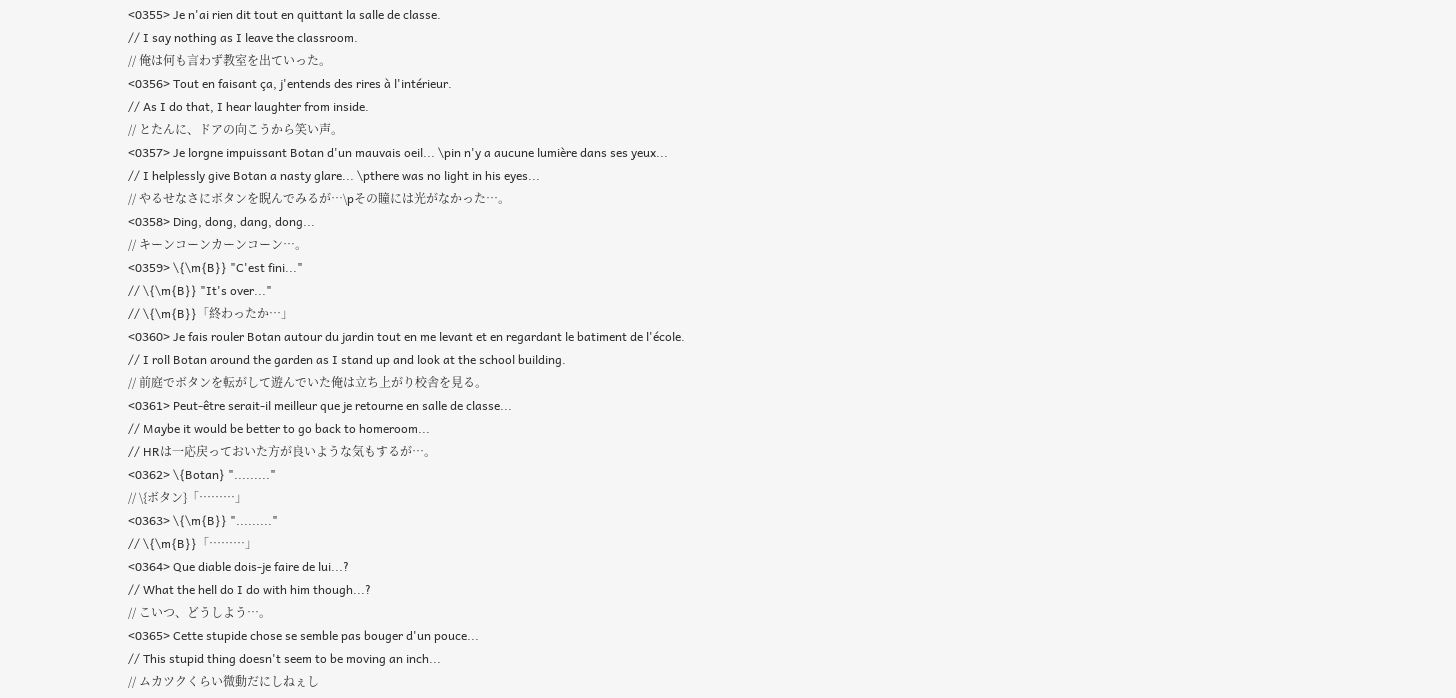<0355> Je n'ai rien dit tout en quittant la salle de classe.
// I say nothing as I leave the classroom.
// 俺は何も言わず教室を出ていった。
<0356> Tout en faisant ça, j'entends des rires à l'intérieur.
// As I do that, I hear laughter from inside.
// とたんに、ドアの向こうから笑い声。
<0357> Je lorgne impuissant Botan d'un mauvais oeil... \pin n'y a aucune lumière dans ses yeux...
// I helplessly give Botan a nasty glare... \pthere was no light in his eyes...
// やるせなさにボタンを睨んでみるが…\pその瞳には光がなかった…。
<0358> Ding, dong, dang, dong...
// キーンコーンカーンコーン…。
<0359> \{\m{B}} "C'est fini..."
// \{\m{B}} "It's over..."
// \{\m{B}}「終わったか…」
<0360> Je fais rouler Botan autour du jardin tout en me levant et en regardant le batiment de l'école.
// I roll Botan around the garden as I stand up and look at the school building.
// 前庭でボタンを転がして遊んでいた俺は立ち上がり校舎を見る。
<0361> Peut-être serait-il meilleur que je retourne en salle de classe...
// Maybe it would be better to go back to homeroom...
// HRは一応戻っておいた方が良いような気もするが…。
<0362> \{Botan} "........."
// \{ボタン}「………」
<0363> \{\m{B}} "........."
// \{\m{B}}「………」
<0364> Que diable dois-je faire de lui...?
// What the hell do I do with him though...?
// こいつ、どうしよう…。
<0365> Cette stupide chose se semble pas bouger d'un pouce...
// This stupid thing doesn't seem to be moving an inch...
// ムカツクくらい微動だにしねぇし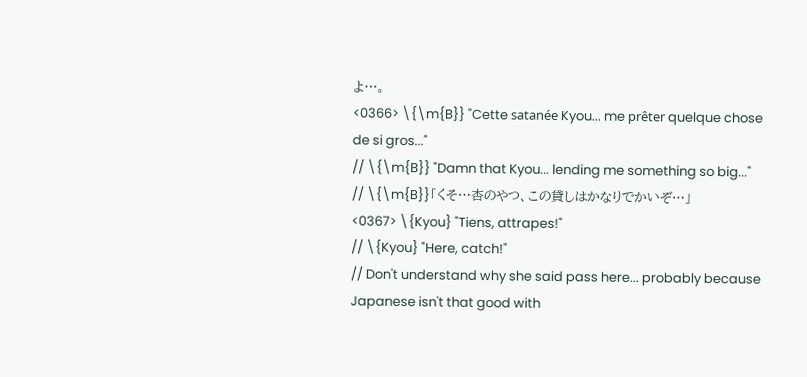よ…。
<0366> \{\m{B}} "Cette satanée Kyou... me prêter quelque chose de si gros..."
// \{\m{B}} "Damn that Kyou... lending me something so big..."
// \{\m{B}}「くそ…杏のやつ、この貸しはかなりでかいぞ…」
<0367> \{Kyou} "Tiens, attrapes!"
// \{Kyou} "Here, catch!"
// Don't understand why she said pass here... probably because Japanese isn't that good with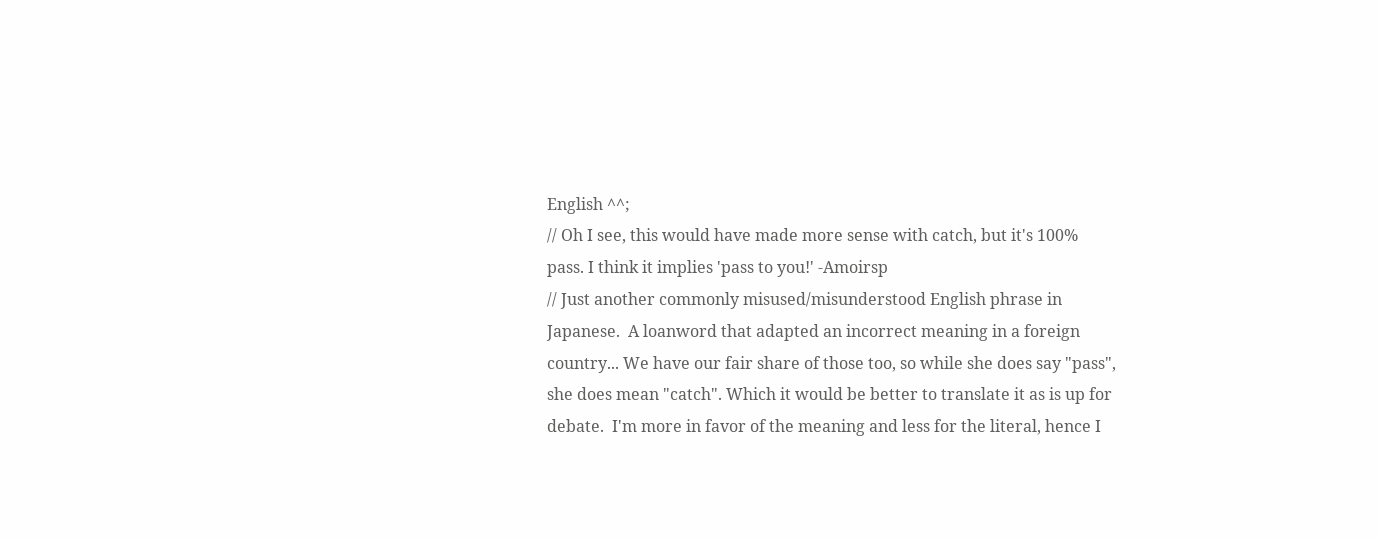English ^^;
// Oh I see, this would have made more sense with catch, but it's 100% pass. I think it implies 'pass to you!' -Amoirsp
// Just another commonly misused/misunderstood English phrase in Japanese.  A loanword that adapted an incorrect meaning in a foreign country... We have our fair share of those too, so while she does say "pass", she does mean "catch". Which it would be better to translate it as is up for debate.  I'm more in favor of the meaning and less for the literal, hence I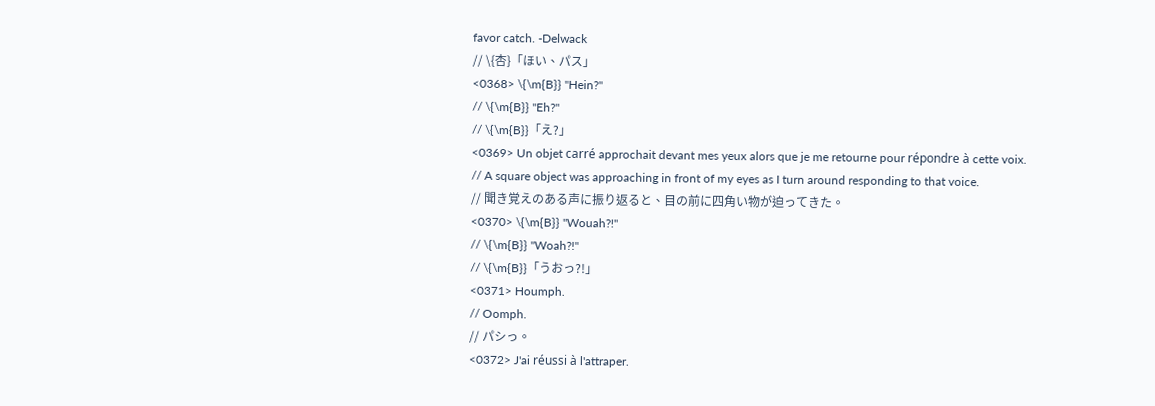favor catch. -Delwack
// \{杏}「ほい、パス」
<0368> \{\m{B}} "Hein?"
// \{\m{B}} "Eh?"
// \{\m{B}}「え?」
<0369> Un objet carré approchait devant mes yeux alors que je me retourne pour répondre à cette voix.
// A square object was approaching in front of my eyes as I turn around responding to that voice.
// 聞き覚えのある声に振り返ると、目の前に四角い物が迫ってきた。
<0370> \{\m{B}} "Wouah?!"
// \{\m{B}} "Woah?!"
// \{\m{B}}「うおっ?!」
<0371> Houmph.
// Oomph.
// パシっ。
<0372> J'ai réussi à l'attraper.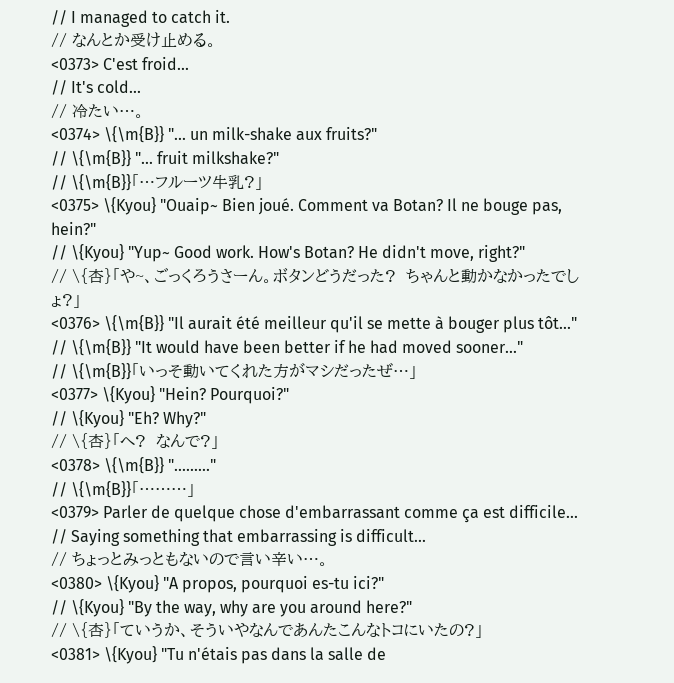// I managed to catch it.
// なんとか受け止める。
<0373> C'est froid...
// It's cold...
// 冷たい…。
<0374> \{\m{B}} "... un milk-shake aux fruits?"
// \{\m{B}} "... fruit milkshake?"
// \{\m{B}}「…フルーツ牛乳?」
<0375> \{Kyou} "Ouaip~ Bien joué. Comment va Botan? Il ne bouge pas, hein?"
// \{Kyou} "Yup~ Good work. How's Botan? He didn't move, right?"
// \{杏}「や~、ごっくろうさーん。ボタンどうだった?  ちゃんと動かなかったでしょ?」
<0376> \{\m{B}} "Il aurait été meilleur qu'il se mette à bouger plus tôt..."
// \{\m{B}} "It would have been better if he had moved sooner..."
// \{\m{B}}「いっそ動いてくれた方がマシだったぜ…」
<0377> \{Kyou} "Hein? Pourquoi?"
// \{Kyou} "Eh? Why?"
// \{杏}「へ?  なんで?」
<0378> \{\m{B}} "........."
// \{\m{B}}「………」
<0379> Parler de quelque chose d'embarrassant comme ça est difficile...
// Saying something that embarrassing is difficult...
// ちょっとみっともないので言い辛い…。
<0380> \{Kyou} "A propos, pourquoi es-tu ici?"
// \{Kyou} "By the way, why are you around here?"
// \{杏}「ていうか、そういやなんであんたこんなトコにいたの?」
<0381> \{Kyou} "Tu n'étais pas dans la salle de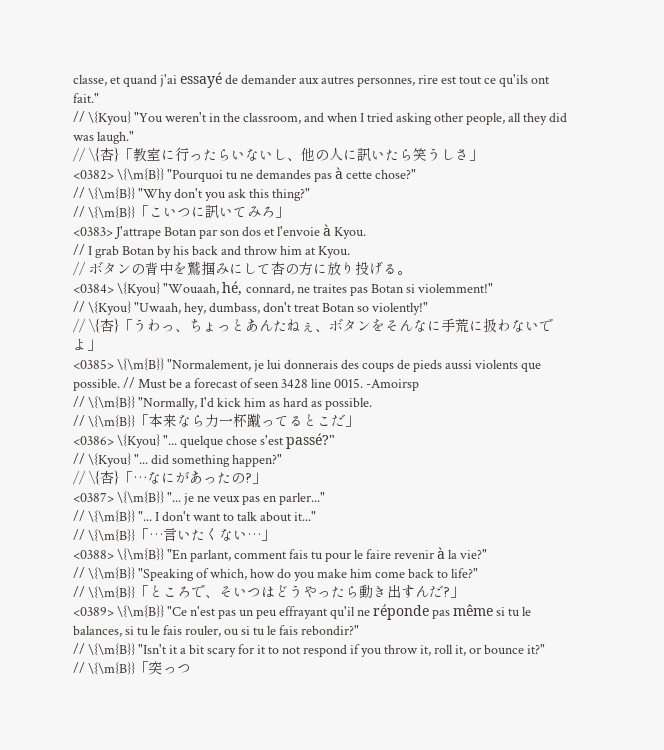classe, et quand j'ai essayé de demander aux autres personnes, rire est tout ce qu'ils ont fait."
// \{Kyou} "You weren't in the classroom, and when I tried asking other people, all they did was laugh."
// \{杏}「教室に行ったらいないし、他の人に訊いたら笑うしさ」
<0382> \{\m{B}} "Pourquoi tu ne demandes pas à cette chose?"
// \{\m{B}} "Why don't you ask this thing?"
// \{\m{B}}「こいつに訊いてみろ」
<0383> J'attrape Botan par son dos et l'envoie à Kyou.
// I grab Botan by his back and throw him at Kyou.
// ボタンの背中を鷲掴みにして杏の方に放り投げる。
<0384> \{Kyou} "Wouaah, hé, connard, ne traites pas Botan si violemment!"
// \{Kyou} "Uwaah, hey, dumbass, don't treat Botan so violently!"
// \{杏}「うわっ、ちょっとあんたねぇ、ボタンをそんなに手荒に扱わないでよ」
<0385> \{\m{B}} "Normalement, je lui donnerais des coups de pieds aussi violents que possible. // Must be a forecast of seen 3428 line 0015. -Amoirsp
// \{\m{B}} "Normally, I'd kick him as hard as possible.
// \{\m{B}}「本来なら力一杯蹴ってるとこだ」
<0386> \{Kyou} "... quelque chose s'est passé?"
// \{Kyou} "... did something happen?"
// \{杏}「…なにがあったの?」
<0387> \{\m{B}} "... je ne veux pas en parler..."
// \{\m{B}} "... I don't want to talk about it..."
// \{\m{B}}「…言いたくない…」
<0388> \{\m{B}} "En parlant, comment fais tu pour le faire revenir à la vie?"
// \{\m{B}} "Speaking of which, how do you make him come back to life?"
// \{\m{B}}「ところで、そいつはどうやったら動き出すんだ?」
<0389> \{\m{B}} "Ce n'est pas un peu effrayant qu'il ne réponde pas même si tu le balances, si tu le fais rouler, ou si tu le fais rebondir?"
// \{\m{B}} "Isn't it a bit scary for it to not respond if you throw it, roll it, or bounce it?"
// \{\m{B}}「突っつ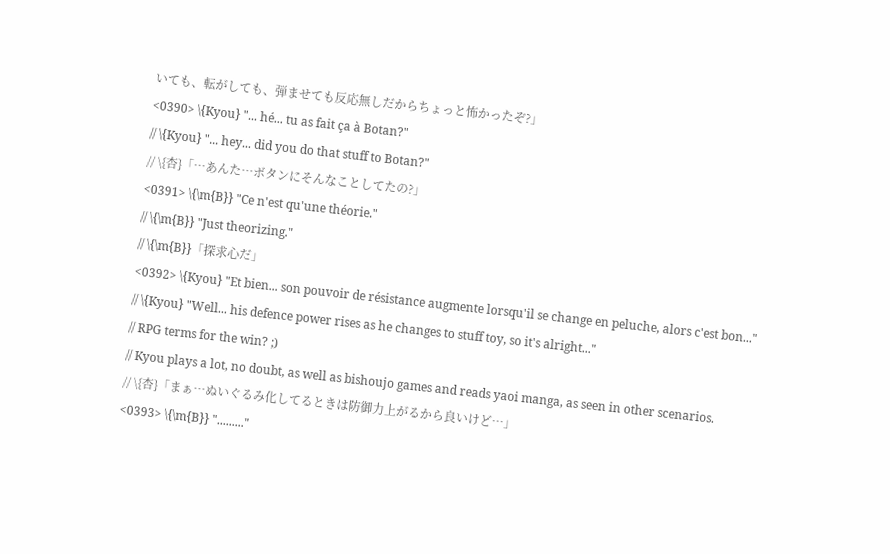いても、転がしても、弾ませても反応無しだからちょっと怖かったぞ?」
<0390> \{Kyou} "... hé... tu as fait ça à Botan?"
// \{Kyou} "... hey... did you do that stuff to Botan?"
// \{杏}「…あんた…ボタンにそんなことしてたの?」
<0391> \{\m{B}} "Ce n'est qu'une théorie."
// \{\m{B}} "Just theorizing."
// \{\m{B}}「探求心だ」
<0392> \{Kyou} "Et bien... son pouvoir de résistance augmente lorsqu'il se change en peluche, alors c'est bon..."
// \{Kyou} "Well... his defence power rises as he changes to stuff toy, so it's alright..."
// RPG terms for the win? ;)
// Kyou plays a lot, no doubt, as well as bishoujo games and reads yaoi manga, as seen in other scenarios.
// \{杏}「まぁ…ぬいぐるみ化してるときは防御力上がるから良いけど…」
<0393> \{\m{B}} "........."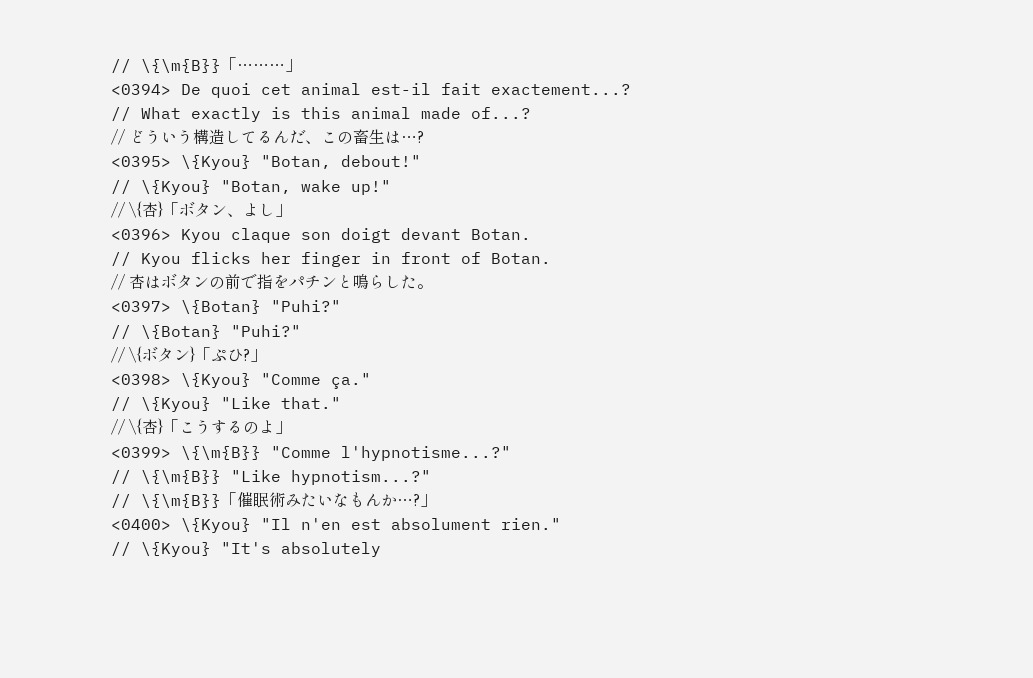// \{\m{B}}「………」
<0394> De quoi cet animal est-il fait exactement...?
// What exactly is this animal made of...?
// どういう構造してるんだ、この畜生は…?
<0395> \{Kyou} "Botan, debout!"
// \{Kyou} "Botan, wake up!"
// \{杏}「ボタン、よし」
<0396> Kyou claque son doigt devant Botan.
// Kyou flicks her finger in front of Botan.
// 杏はボタンの前で指をパチンと鳴らした。
<0397> \{Botan} "Puhi?"
// \{Botan} "Puhi?"
// \{ボタン}「ぷひ?」
<0398> \{Kyou} "Comme ça."
// \{Kyou} "Like that."
// \{杏}「こうするのよ」
<0399> \{\m{B}} "Comme l'hypnotisme...?"
// \{\m{B}} "Like hypnotism...?"
// \{\m{B}}「催眠術みたいなもんか…?」
<0400> \{Kyou} "Il n'en est absolument rien."
// \{Kyou} "It's absolutely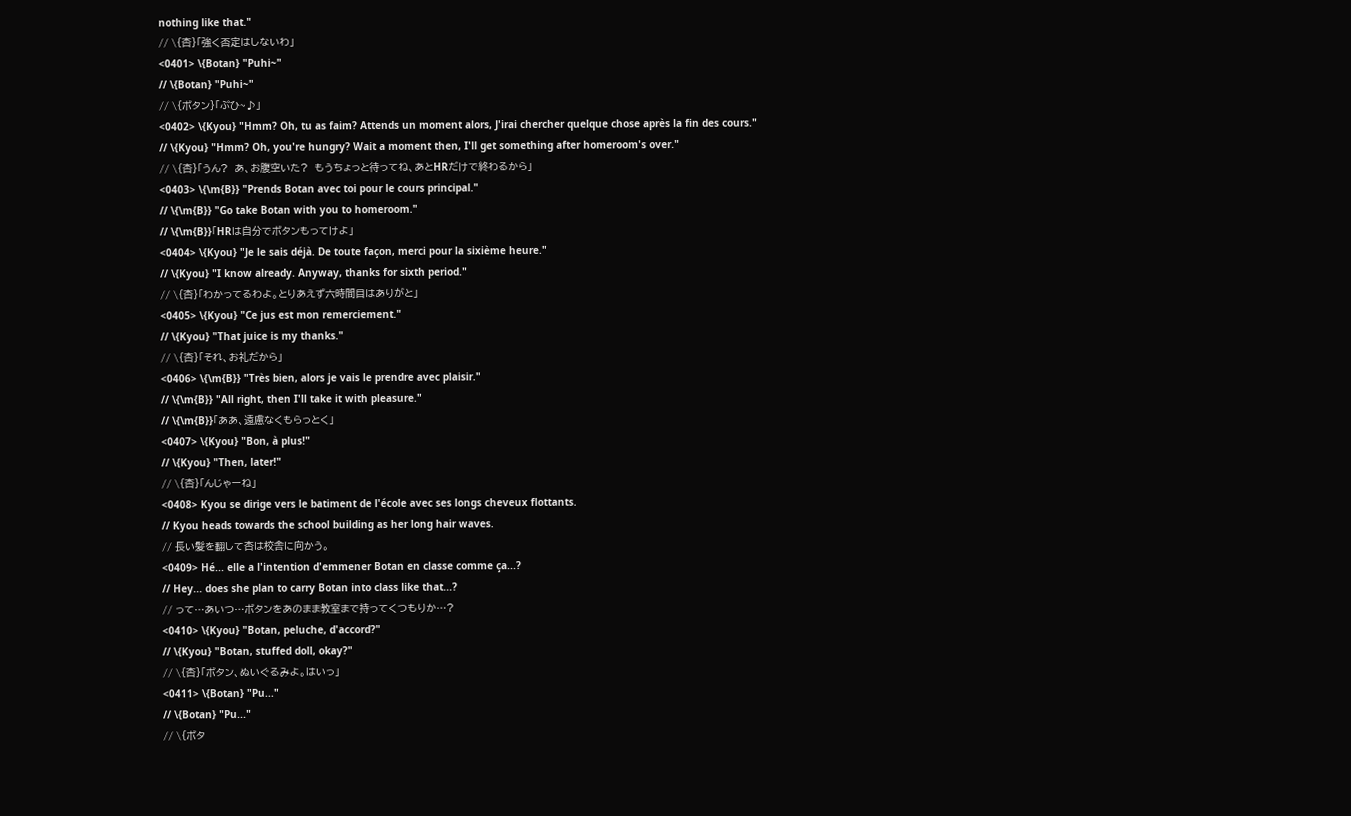nothing like that."
// \{杏}「強く否定はしないわ」
<0401> \{Botan} "Puhi~"
// \{Botan} "Puhi~"
// \{ボタン}「ぷひ~♪」
<0402> \{Kyou} "Hmm? Oh, tu as faim? Attends un moment alors, J'irai chercher quelque chose après la fin des cours."
// \{Kyou} "Hmm? Oh, you're hungry? Wait a moment then, I'll get something after homeroom's over."
// \{杏}「うん?  あ、お腹空いた?  もうちょっと待ってね、あとHRだけで終わるから」
<0403> \{\m{B}} "Prends Botan avec toi pour le cours principal."
// \{\m{B}} "Go take Botan with you to homeroom."
// \{\m{B}}「HRは自分でボタンもってけよ」
<0404> \{Kyou} "Je le sais déjà. De toute façon, merci pour la sixième heure."
// \{Kyou} "I know already. Anyway, thanks for sixth period."
// \{杏}「わかってるわよ。とりあえず六時間目はありがと」
<0405> \{Kyou} "Ce jus est mon remerciement."
// \{Kyou} "That juice is my thanks."
// \{杏}「それ、お礼だから」
<0406> \{\m{B}} "Très bien, alors je vais le prendre avec plaisir."
// \{\m{B}} "All right, then I'll take it with pleasure."
// \{\m{B}}「ああ、遠慮なくもらっとく」
<0407> \{Kyou} "Bon, à plus!"
// \{Kyou} "Then, later!"
// \{杏}「んじゃーね」
<0408> Kyou se dirige vers le batiment de l'école avec ses longs cheveux flottants.
// Kyou heads towards the school building as her long hair waves.
// 長い髪を翻して杏は校舎に向かう。
<0409> Hé... elle a l'intention d'emmener Botan en classe comme ça...?
// Hey... does she plan to carry Botan into class like that...?
// って…あいつ…ボタンをあのまま教室まで持ってくつもりか…?
<0410> \{Kyou} "Botan, peluche, d'accord?"
// \{Kyou} "Botan, stuffed doll, okay?"
// \{杏}「ボタン、ぬいぐるみよ。はいっ」
<0411> \{Botan} "Pu..."
// \{Botan} "Pu..."
// \{ボタ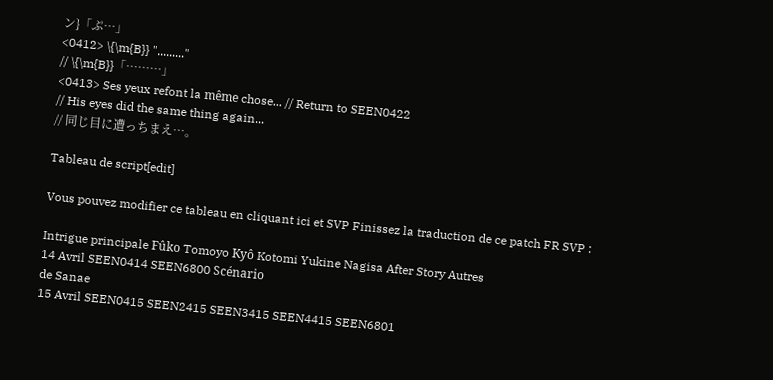ン}「ぷ…」
<0412> \{\m{B}} "........."
// \{\m{B}}「………」
<0413> Ses yeux refont la même chose... // Return to SEEN0422
// His eyes did the same thing again...
// 同じ目に遭っちまえ…。

Tableau de script[edit]

Vous pouvez modifier ce tableau en cliquant ici et SVP Finissez la traduction de ce patch FR SVP :

Intrigue principale Fûko Tomoyo Kyô Kotomi Yukine Nagisa After Story Autres
14 Avril SEEN0414 SEEN6800 Scénario
de Sanae
15 Avril SEEN0415 SEEN2415 SEEN3415 SEEN4415 SEEN6801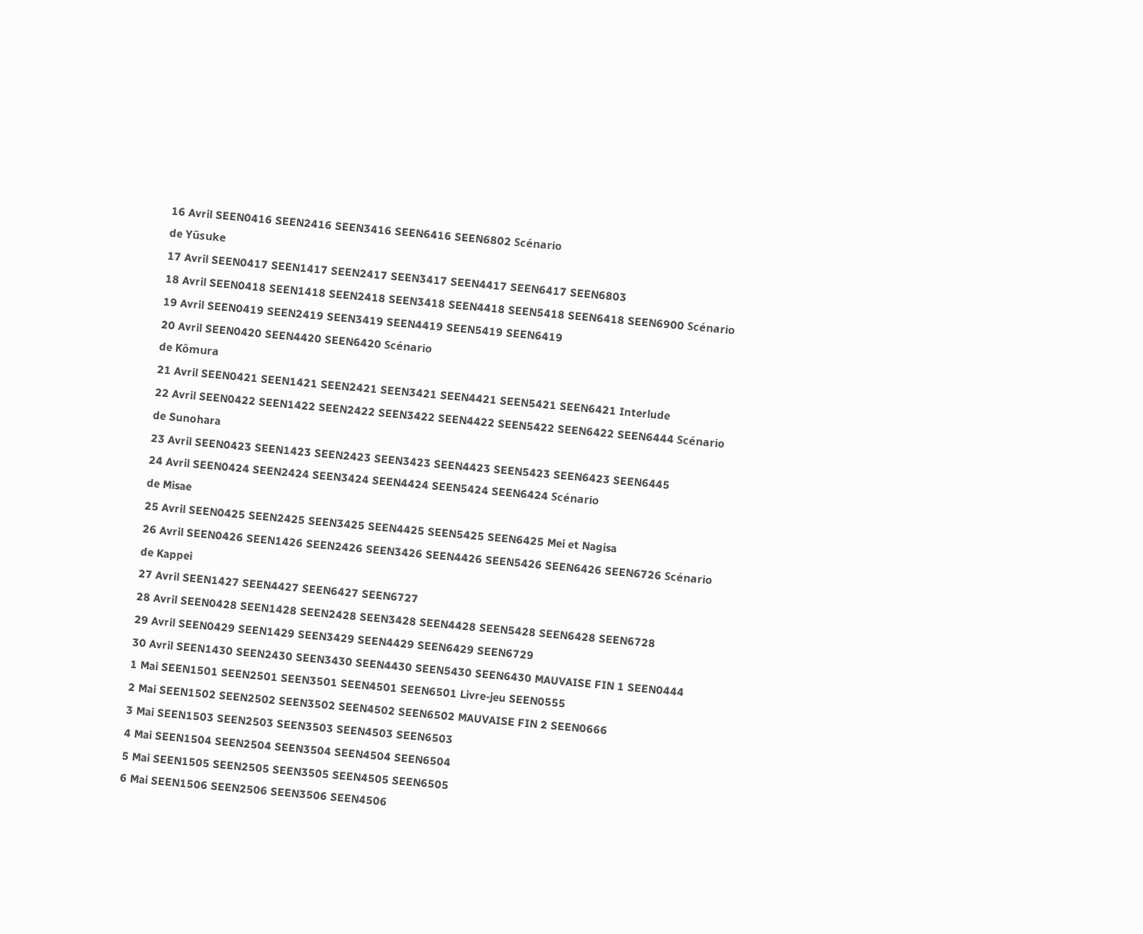16 Avril SEEN0416 SEEN2416 SEEN3416 SEEN6416 SEEN6802 Scénario
de Yûsuke
17 Avril SEEN0417 SEEN1417 SEEN2417 SEEN3417 SEEN4417 SEEN6417 SEEN6803
18 Avril SEEN0418 SEEN1418 SEEN2418 SEEN3418 SEEN4418 SEEN5418 SEEN6418 SEEN6900 Scénario
19 Avril SEEN0419 SEEN2419 SEEN3419 SEEN4419 SEEN5419 SEEN6419
20 Avril SEEN0420 SEEN4420 SEEN6420 Scénario
de Kômura
21 Avril SEEN0421 SEEN1421 SEEN2421 SEEN3421 SEEN4421 SEEN5421 SEEN6421 Interlude
22 Avril SEEN0422 SEEN1422 SEEN2422 SEEN3422 SEEN4422 SEEN5422 SEEN6422 SEEN6444 Scénario
de Sunohara
23 Avril SEEN0423 SEEN1423 SEEN2423 SEEN3423 SEEN4423 SEEN5423 SEEN6423 SEEN6445
24 Avril SEEN0424 SEEN2424 SEEN3424 SEEN4424 SEEN5424 SEEN6424 Scénario
de Misae
25 Avril SEEN0425 SEEN2425 SEEN3425 SEEN4425 SEEN5425 SEEN6425 Mei et Nagisa
26 Avril SEEN0426 SEEN1426 SEEN2426 SEEN3426 SEEN4426 SEEN5426 SEEN6426 SEEN6726 Scénario
de Kappei
27 Avril SEEN1427 SEEN4427 SEEN6427 SEEN6727
28 Avril SEEN0428 SEEN1428 SEEN2428 SEEN3428 SEEN4428 SEEN5428 SEEN6428 SEEN6728
29 Avril SEEN0429 SEEN1429 SEEN3429 SEEN4429 SEEN6429 SEEN6729
30 Avril SEEN1430 SEEN2430 SEEN3430 SEEN4430 SEEN5430 SEEN6430 MAUVAISE FIN 1 SEEN0444
1 Mai SEEN1501 SEEN2501 SEEN3501 SEEN4501 SEEN6501 Livre-jeu SEEN0555
2 Mai SEEN1502 SEEN2502 SEEN3502 SEEN4502 SEEN6502 MAUVAISE FIN 2 SEEN0666
3 Mai SEEN1503 SEEN2503 SEEN3503 SEEN4503 SEEN6503
4 Mai SEEN1504 SEEN2504 SEEN3504 SEEN4504 SEEN6504
5 Mai SEEN1505 SEEN2505 SEEN3505 SEEN4505 SEEN6505
6 Mai SEEN1506 SEEN2506 SEEN3506 SEEN4506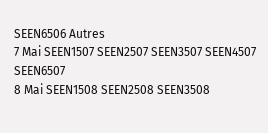SEEN6506 Autres
7 Mai SEEN1507 SEEN2507 SEEN3507 SEEN4507 SEEN6507
8 Mai SEEN1508 SEEN2508 SEEN3508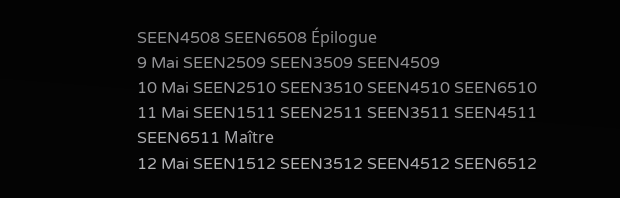SEEN4508 SEEN6508 Épilogue
9 Mai SEEN2509 SEEN3509 SEEN4509
10 Mai SEEN2510 SEEN3510 SEEN4510 SEEN6510
11 Mai SEEN1511 SEEN2511 SEEN3511 SEEN4511 SEEN6511 Maître
12 Mai SEEN1512 SEEN3512 SEEN4512 SEEN6512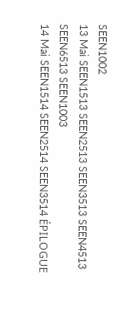SEEN1002
13 Mai SEEN1513 SEEN2513 SEEN3513 SEEN4513 SEEN6513 SEEN1003
14 Mai SEEN1514 SEEN2514 SEEN3514 ÉPILOGUE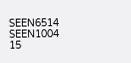SEEN6514 SEEN1004
15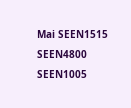Mai SEEN1515 SEEN4800 SEEN1005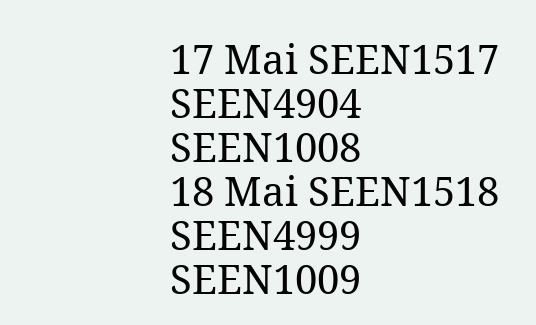17 Mai SEEN1517 SEEN4904 SEEN1008
18 Mai SEEN1518 SEEN4999 SEEN1009